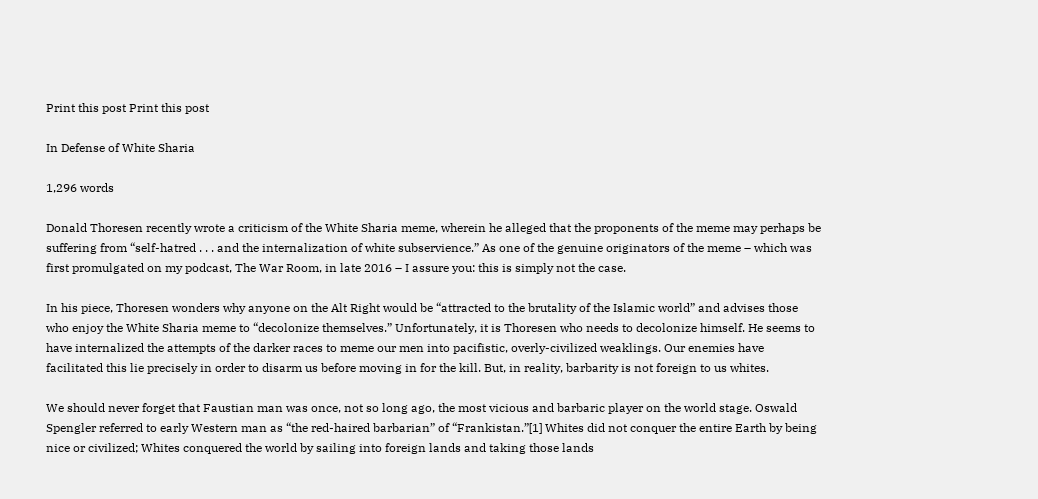Print this post Print this post

In Defense of White Sharia

1,296 words

Donald Thoresen recently wrote a criticism of the White Sharia meme, wherein he alleged that the proponents of the meme may perhaps be suffering from “self-hatred . . . and the internalization of white subservience.” As one of the genuine originators of the meme – which was first promulgated on my podcast, The War Room, in late 2016 – I assure you: this is simply not the case.

In his piece, Thoresen wonders why anyone on the Alt Right would be “attracted to the brutality of the Islamic world” and advises those who enjoy the White Sharia meme to “decolonize themselves.” Unfortunately, it is Thoresen who needs to decolonize himself. He seems to have internalized the attempts of the darker races to meme our men into pacifistic, overly-civilized weaklings. Our enemies have facilitated this lie precisely in order to disarm us before moving in for the kill. But, in reality, barbarity is not foreign to us whites.

We should never forget that Faustian man was once, not so long ago, the most vicious and barbaric player on the world stage. Oswald Spengler referred to early Western man as “the red-haired barbarian” of “Frankistan.”[1] Whites did not conquer the entire Earth by being nice or civilized; Whites conquered the world by sailing into foreign lands and taking those lands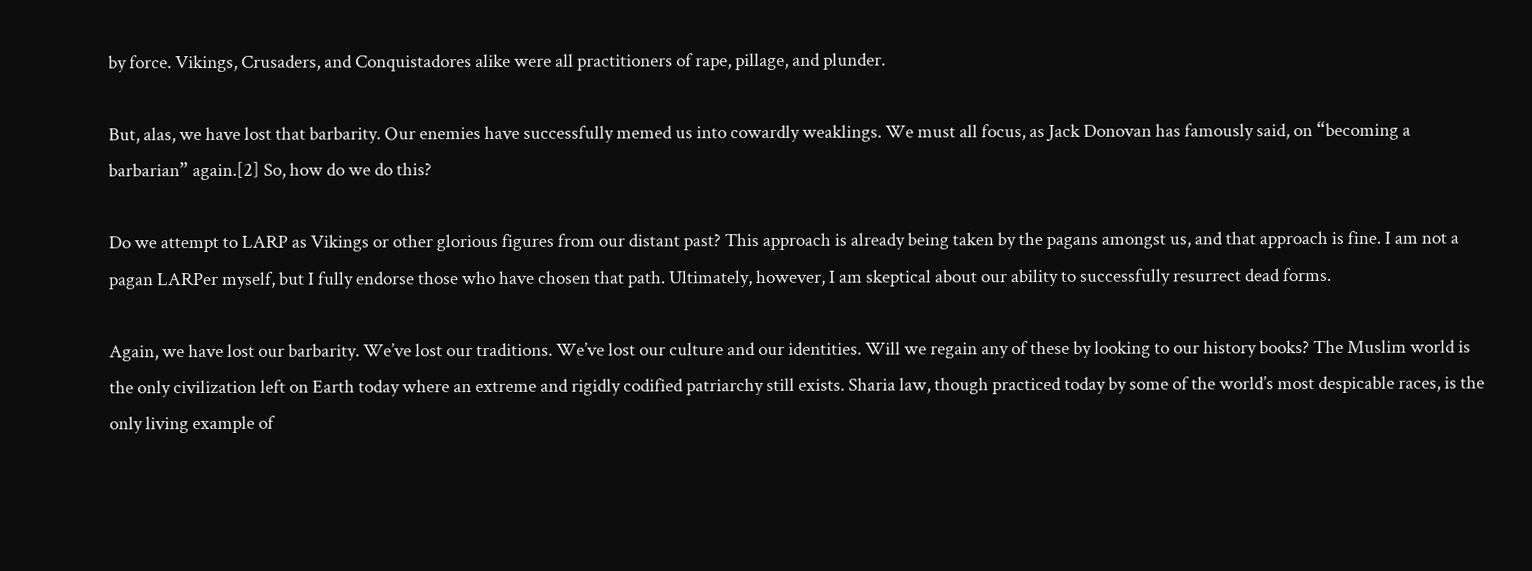by force. Vikings, Crusaders, and Conquistadores alike were all practitioners of rape, pillage, and plunder.

But, alas, we have lost that barbarity. Our enemies have successfully memed us into cowardly weaklings. We must all focus, as Jack Donovan has famously said, on “becoming a barbarian” again.[2] So, how do we do this?

Do we attempt to LARP as Vikings or other glorious figures from our distant past? This approach is already being taken by the pagans amongst us, and that approach is fine. I am not a pagan LARPer myself, but I fully endorse those who have chosen that path. Ultimately, however, I am skeptical about our ability to successfully resurrect dead forms.

Again, we have lost our barbarity. We’ve lost our traditions. We’ve lost our culture and our identities. Will we regain any of these by looking to our history books? The Muslim world is the only civilization left on Earth today where an extreme and rigidly codified patriarchy still exists. Sharia law, though practiced today by some of the world’s most despicable races, is the only living example of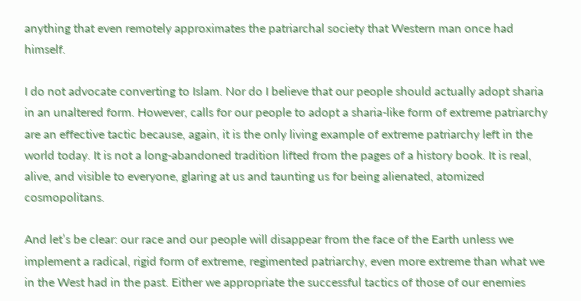anything that even remotely approximates the patriarchal society that Western man once had himself.

I do not advocate converting to Islam. Nor do I believe that our people should actually adopt sharia in an unaltered form. However, calls for our people to adopt a sharia-like form of extreme patriarchy are an effective tactic because, again, it is the only living example of extreme patriarchy left in the world today. It is not a long-abandoned tradition lifted from the pages of a history book. It is real, alive, and visible to everyone, glaring at us and taunting us for being alienated, atomized cosmopolitans.

And let’s be clear: our race and our people will disappear from the face of the Earth unless we implement a radical, rigid form of extreme, regimented patriarchy, even more extreme than what we in the West had in the past. Either we appropriate the successful tactics of those of our enemies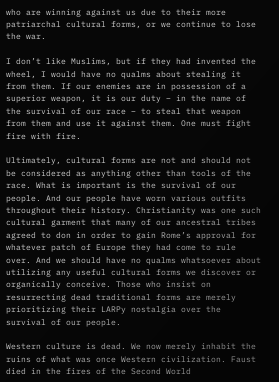who are winning against us due to their more patriarchal cultural forms, or we continue to lose the war.

I don’t like Muslims, but if they had invented the wheel, I would have no qualms about stealing it from them. If our enemies are in possession of a superior weapon, it is our duty – in the name of the survival of our race – to steal that weapon from them and use it against them. One must fight fire with fire.

Ultimately, cultural forms are not and should not be considered as anything other than tools of the race. What is important is the survival of our people. And our people have worn various outfits throughout their history. Christianity was one such cultural garment that many of our ancestral tribes agreed to don in order to gain Rome’s approval for whatever patch of Europe they had come to rule over. And we should have no qualms whatsoever about utilizing any useful cultural forms we discover or organically conceive. Those who insist on resurrecting dead traditional forms are merely prioritizing their LARPy nostalgia over the survival of our people.

Western culture is dead. We now merely inhabit the ruins of what was once Western civilization. Faust died in the fires of the Second World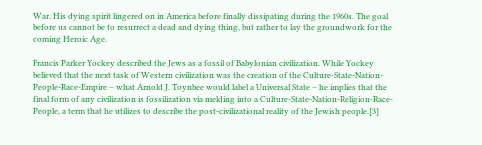War. His dying spirit lingered on in America before finally dissipating during the 1960s. The goal before us cannot be to resurrect a dead and dying thing, but rather to lay the groundwork for the coming Heroic Age.

Francis Parker Yockey described the Jews as a fossil of Babylonian civilization. While Yockey believed that the next task of Western civilization was the creation of the Culture-State-Nation-People-Race-Empire – what Arnold J. Toynbee would label a Universal State – he implies that the final form of any civilization is fossilization via melding into a Culture-State-Nation-Religion-Race-People, a term that he utilizes to describe the post-civilizational reality of the Jewish people.[3]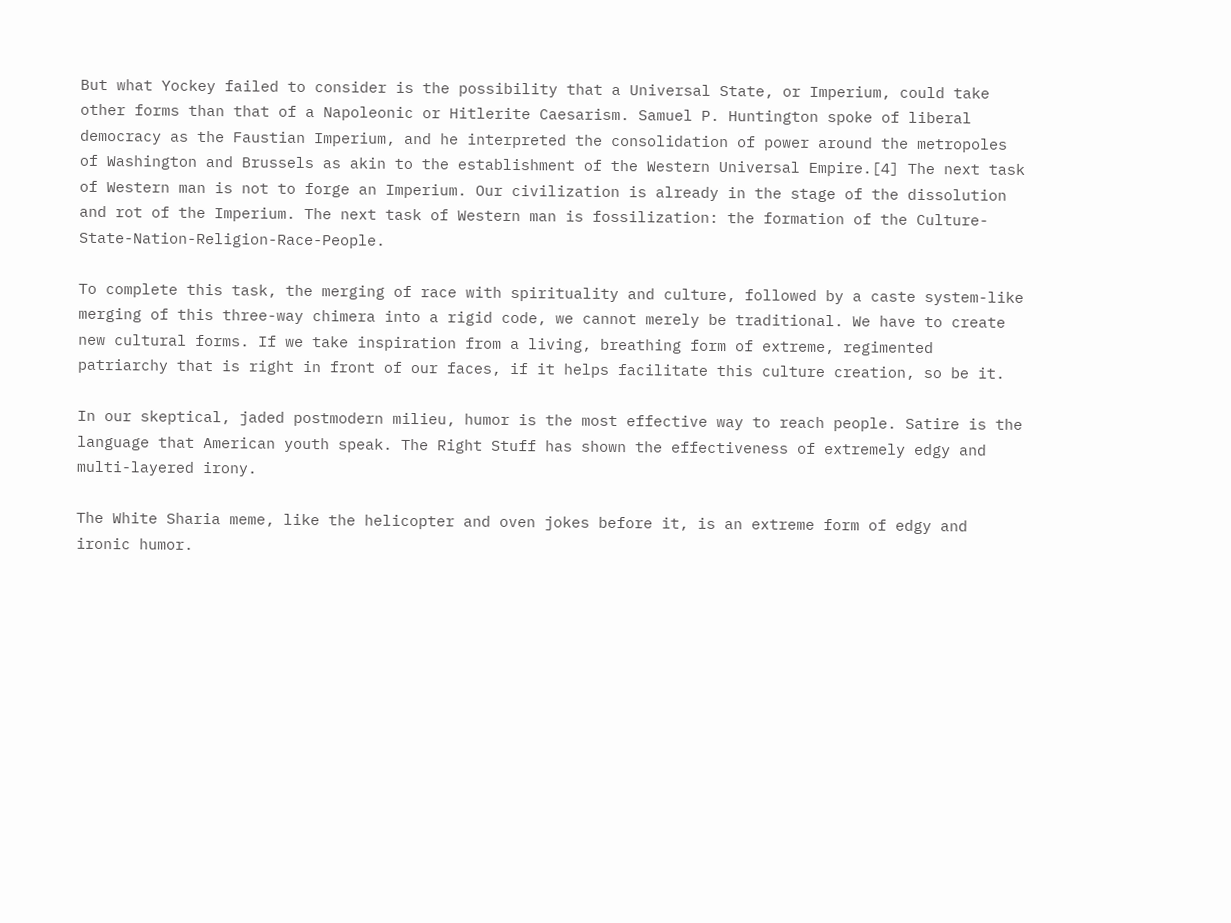But what Yockey failed to consider is the possibility that a Universal State, or Imperium, could take other forms than that of a Napoleonic or Hitlerite Caesarism. Samuel P. Huntington spoke of liberal democracy as the Faustian Imperium, and he interpreted the consolidation of power around the metropoles of Washington and Brussels as akin to the establishment of the Western Universal Empire.[4] The next task of Western man is not to forge an Imperium. Our civilization is already in the stage of the dissolution and rot of the Imperium. The next task of Western man is fossilization: the formation of the Culture-State-Nation-Religion-Race-People.

To complete this task, the merging of race with spirituality and culture, followed by a caste system-like merging of this three-way chimera into a rigid code, we cannot merely be traditional. We have to create new cultural forms. If we take inspiration from a living, breathing form of extreme, regimented patriarchy that is right in front of our faces, if it helps facilitate this culture creation, so be it.

In our skeptical, jaded postmodern milieu, humor is the most effective way to reach people. Satire is the language that American youth speak. The Right Stuff has shown the effectiveness of extremely edgy and multi-layered irony.

The White Sharia meme, like the helicopter and oven jokes before it, is an extreme form of edgy and ironic humor.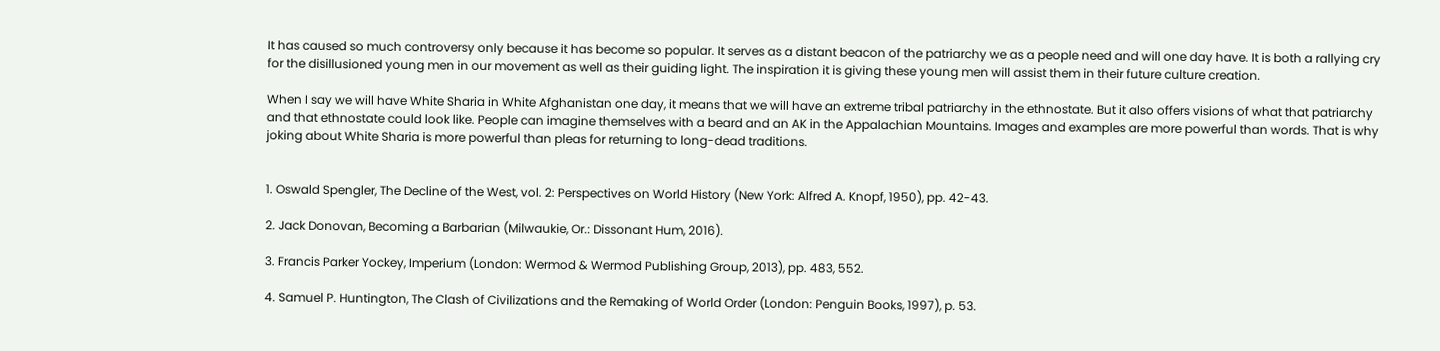It has caused so much controversy only because it has become so popular. It serves as a distant beacon of the patriarchy we as a people need and will one day have. It is both a rallying cry for the disillusioned young men in our movement as well as their guiding light. The inspiration it is giving these young men will assist them in their future culture creation.

When I say we will have White Sharia in White Afghanistan one day, it means that we will have an extreme tribal patriarchy in the ethnostate. But it also offers visions of what that patriarchy and that ethnostate could look like. People can imagine themselves with a beard and an AK in the Appalachian Mountains. Images and examples are more powerful than words. That is why joking about White Sharia is more powerful than pleas for returning to long-dead traditions.


1. Oswald Spengler, The Decline of the West, vol. 2: Perspectives on World History (New York: Alfred A. Knopf, 1950), pp. 42-43.

2. Jack Donovan, Becoming a Barbarian (Milwaukie, Or.: Dissonant Hum, 2016).

3. Francis Parker Yockey, Imperium (London: Wermod & Wermod Publishing Group, 2013), pp. 483, 552.

4. Samuel P. Huntington, The Clash of Civilizations and the Remaking of World Order (London: Penguin Books, 1997), p. 53.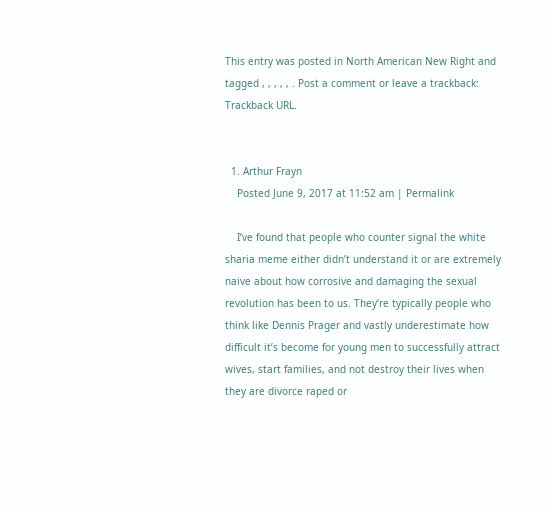This entry was posted in North American New Right and tagged , , , , , . Post a comment or leave a trackback: Trackback URL.


  1. Arthur Frayn
    Posted June 9, 2017 at 11:52 am | Permalink

    I’ve found that people who counter signal the white sharia meme either didn’t understand it or are extremely naive about how corrosive and damaging the sexual revolution has been to us. They’re typically people who think like Dennis Prager and vastly underestimate how difficult it’s become for young men to successfully attract wives, start families, and not destroy their lives when they are divorce raped or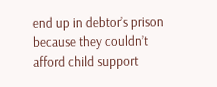end up in debtor’s prison because they couldn’t afford child support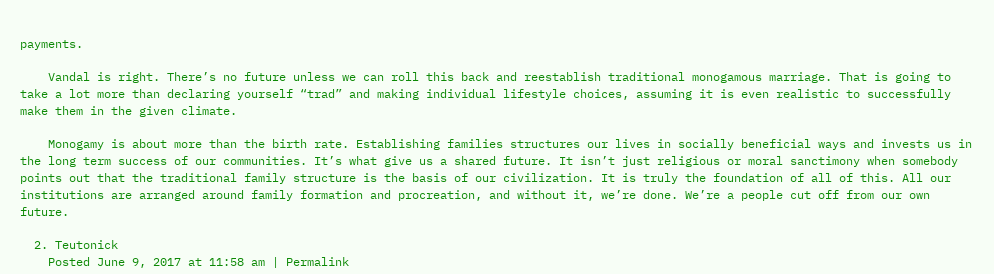payments.

    Vandal is right. There’s no future unless we can roll this back and reestablish traditional monogamous marriage. That is going to take a lot more than declaring yourself “trad” and making individual lifestyle choices, assuming it is even realistic to successfully make them in the given climate.

    Monogamy is about more than the birth rate. Establishing families structures our lives in socially beneficial ways and invests us in the long term success of our communities. It’s what give us a shared future. It isn’t just religious or moral sanctimony when somebody points out that the traditional family structure is the basis of our civilization. It is truly the foundation of all of this. All our institutions are arranged around family formation and procreation, and without it, we’re done. We’re a people cut off from our own future.

  2. Teutonick
    Posted June 9, 2017 at 11:58 am | Permalink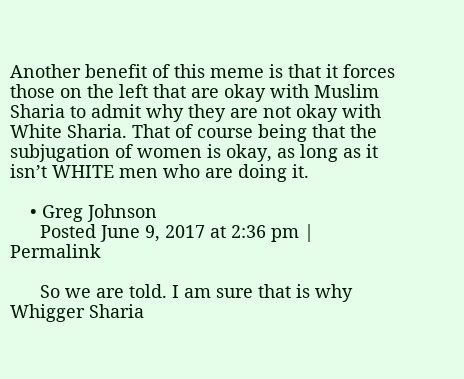Another benefit of this meme is that it forces those on the left that are okay with Muslim Sharia to admit why they are not okay with White Sharia. That of course being that the subjugation of women is okay, as long as it isn’t WHITE men who are doing it.

    • Greg Johnson
      Posted June 9, 2017 at 2:36 pm | Permalink

      So we are told. I am sure that is why Whigger Sharia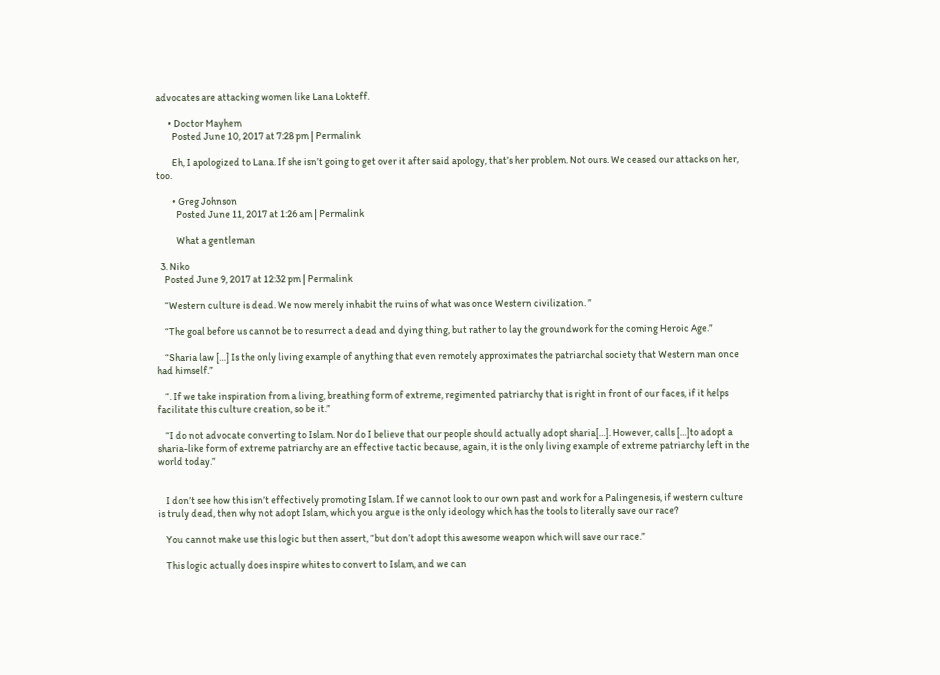advocates are attacking women like Lana Lokteff.

      • Doctor Mayhem
        Posted June 10, 2017 at 7:28 pm | Permalink

        Eh, I apologized to Lana. If she isn’t going to get over it after said apology, that’s her problem. Not ours. We ceased our attacks on her, too.

        • Greg Johnson
          Posted June 11, 2017 at 1:26 am | Permalink

          What a gentleman

  3. Niko
    Posted June 9, 2017 at 12:32 pm | Permalink

    “Western culture is dead. We now merely inhabit the ruins of what was once Western civilization. ”

    “The goal before us cannot be to resurrect a dead and dying thing, but rather to lay the groundwork for the coming Heroic Age.”

    “Sharia law […] Is the only living example of anything that even remotely approximates the patriarchal society that Western man once had himself.”

    “. If we take inspiration from a living, breathing form of extreme, regimented patriarchy that is right in front of our faces, if it helps facilitate this culture creation, so be it.”

    “I do not advocate converting to Islam. Nor do I believe that our people should actually adopt sharia[…]. However, calls […]to adopt a sharia-like form of extreme patriarchy are an effective tactic because, again, it is the only living example of extreme patriarchy left in the world today.”


    I don’t see how this isn’t effectively promoting Islam. If we cannot look to our own past and work for a Palingenesis, if western culture is truly dead, then why not adopt Islam, which you argue is the only ideology which has the tools to literally save our race?

    You cannot make use this logic but then assert, “but don’t adopt this awesome weapon which will save our race.”

    This logic actually does inspire whites to convert to Islam, and we can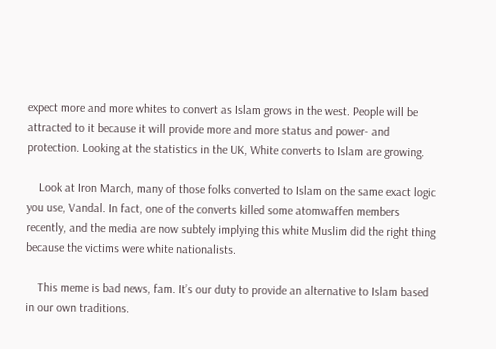expect more and more whites to convert as Islam grows in the west. People will be attracted to it because it will provide more and more status and power- and protection. Looking at the statistics in the UK, White converts to Islam are growing.

    Look at Iron March, many of those folks converted to Islam on the same exact logic you use, Vandal. In fact, one of the converts killed some atomwaffen members recently, and the media are now subtely implying this white Muslim did the right thing because the victims were white nationalists.

    This meme is bad news, fam. It’s our duty to provide an alternative to Islam based in our own traditions.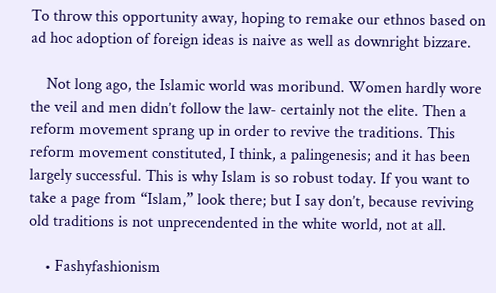To throw this opportunity away, hoping to remake our ethnos based on ad hoc adoption of foreign ideas is naive as well as downright bizzare.

    Not long ago, the Islamic world was moribund. Women hardly wore the veil and men didn’t follow the law- certainly not the elite. Then a reform movement sprang up in order to revive the traditions. This reform movement constituted, I think, a palingenesis; and it has been largely successful. This is why Islam is so robust today. If you want to take a page from “Islam,” look there; but I say don’t, because reviving old traditions is not unprecendented in the white world, not at all.

    • Fashyfashionism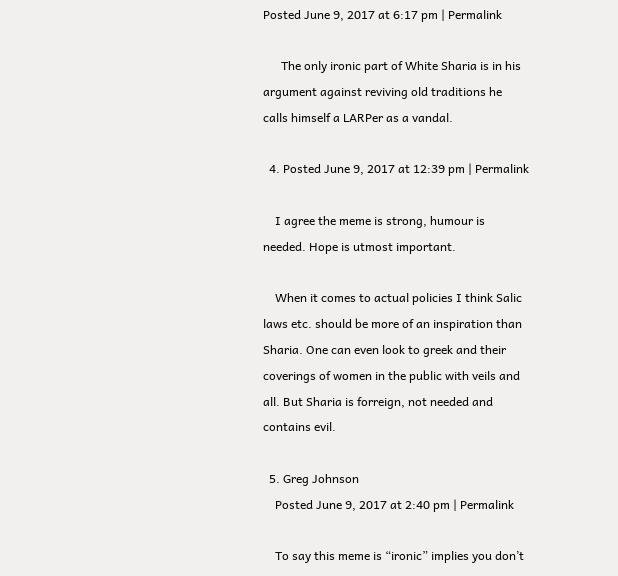Posted June 9, 2017 at 6:17 pm | Permalink

      The only ironic part of White Sharia is in his argument against reviving old traditions he calls himself a LARPer as a vandal.

  4. Posted June 9, 2017 at 12:39 pm | Permalink

    I agree the meme is strong, humour is needed. Hope is utmost important.

    When it comes to actual policies I think Salic laws etc. should be more of an inspiration than Sharia. One can even look to greek and their coverings of women in the public with veils and all. But Sharia is forreign, not needed and contains evil.

  5. Greg Johnson
    Posted June 9, 2017 at 2:40 pm | Permalink

    To say this meme is “ironic” implies you don’t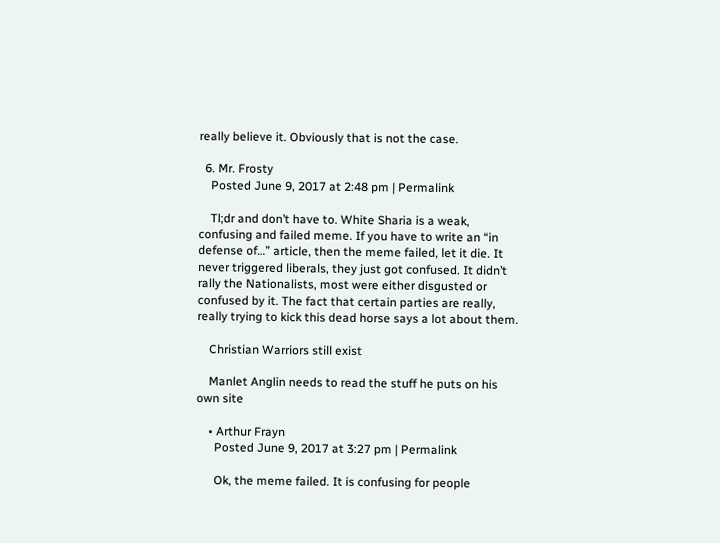really believe it. Obviously that is not the case.

  6. Mr. Frosty
    Posted June 9, 2017 at 2:48 pm | Permalink

    Tl;dr and don’t have to. White Sharia is a weak, confusing and failed meme. If you have to write an “in defense of…” article, then the meme failed, let it die. It never triggered liberals, they just got confused. It didn’t rally the Nationalists, most were either disgusted or confused by it. The fact that certain parties are really, really trying to kick this dead horse says a lot about them.

    Christian Warriors still exist

    Manlet Anglin needs to read the stuff he puts on his own site

    • Arthur Frayn
      Posted June 9, 2017 at 3:27 pm | Permalink

      Ok, the meme failed. It is confusing for people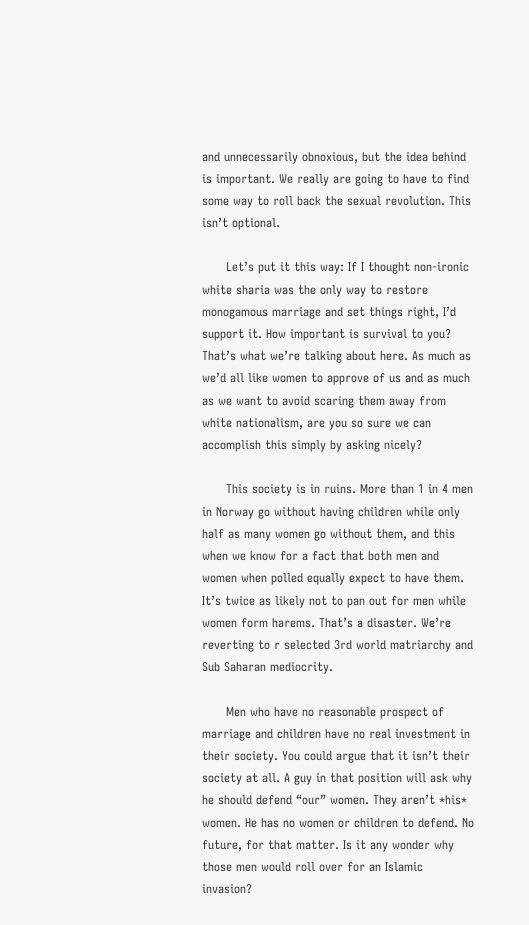and unnecessarily obnoxious, but the idea behind is important. We really are going to have to find some way to roll back the sexual revolution. This isn’t optional.

      Let’s put it this way: If I thought non-ironic white sharia was the only way to restore monogamous marriage and set things right, I’d support it. How important is survival to you? That’s what we’re talking about here. As much as we’d all like women to approve of us and as much as we want to avoid scaring them away from white nationalism, are you so sure we can accomplish this simply by asking nicely?

      This society is in ruins. More than 1 in 4 men in Norway go without having children while only half as many women go without them, and this when we know for a fact that both men and women when polled equally expect to have them. It’s twice as likely not to pan out for men while women form harems. That’s a disaster. We’re reverting to r selected 3rd world matriarchy and Sub Saharan mediocrity.

      Men who have no reasonable prospect of marriage and children have no real investment in their society. You could argue that it isn’t their society at all. A guy in that position will ask why he should defend “our” women. They aren’t *his* women. He has no women or children to defend. No future, for that matter. Is it any wonder why those men would roll over for an Islamic invasion?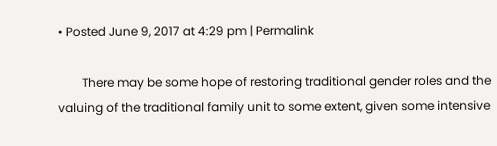• Posted June 9, 2017 at 4:29 pm | Permalink

        There may be some hope of restoring traditional gender roles and the valuing of the traditional family unit to some extent, given some intensive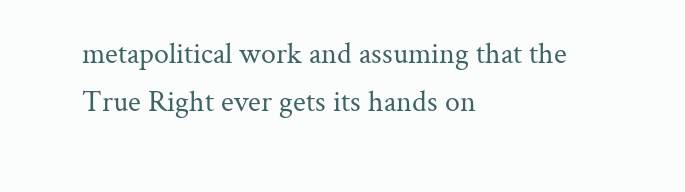metapolitical work and assuming that the True Right ever gets its hands on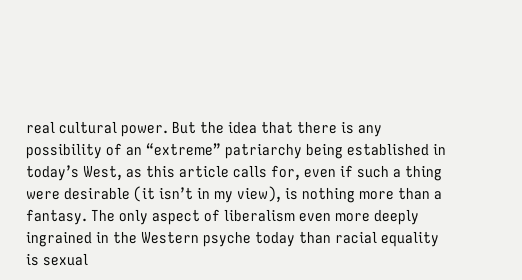real cultural power. But the idea that there is any possibility of an “extreme” patriarchy being established in today’s West, as this article calls for, even if such a thing were desirable (it isn’t in my view), is nothing more than a fantasy. The only aspect of liberalism even more deeply ingrained in the Western psyche today than racial equality is sexual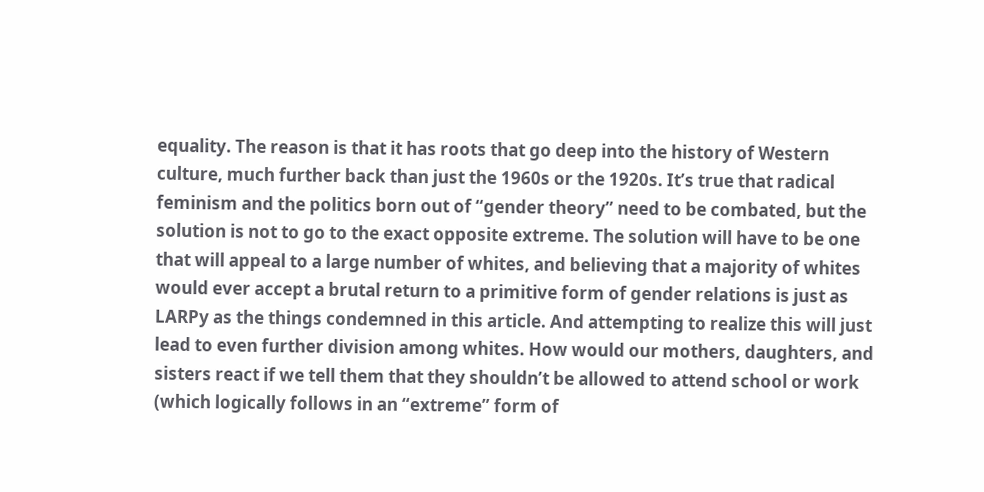equality. The reason is that it has roots that go deep into the history of Western culture, much further back than just the 1960s or the 1920s. It’s true that radical feminism and the politics born out of “gender theory” need to be combated, but the solution is not to go to the exact opposite extreme. The solution will have to be one that will appeal to a large number of whites, and believing that a majority of whites would ever accept a brutal return to a primitive form of gender relations is just as LARPy as the things condemned in this article. And attempting to realize this will just lead to even further division among whites. How would our mothers, daughters, and sisters react if we tell them that they shouldn’t be allowed to attend school or work (which logically follows in an “extreme” form of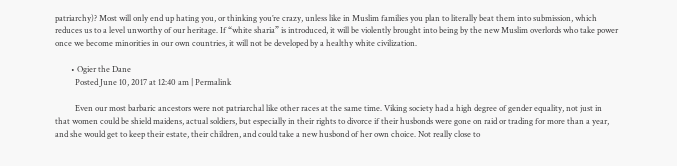patriarchy)? Most will only end up hating you, or thinking you’re crazy, unless like in Muslim families you plan to literally beat them into submission, which reduces us to a level unworthy of our heritage. If “white sharia” is introduced, it will be violently brought into being by the new Muslim overlords who take power once we become minorities in our own countries, it will not be developed by a healthy white civilization.

        • Ogier the Dane
          Posted June 10, 2017 at 12:40 am | Permalink

          Even our most barbaric ancestors were not patriarchal like other races at the same time. Viking society had a high degree of gender equality, not just in that women could be shield maidens, actual soldiers, but especially in their rights to divorce if their husbonds were gone on raid or trading for more than a year, and she would get to keep their estate, their children, and could take a new husbond of her own choice. Not really close to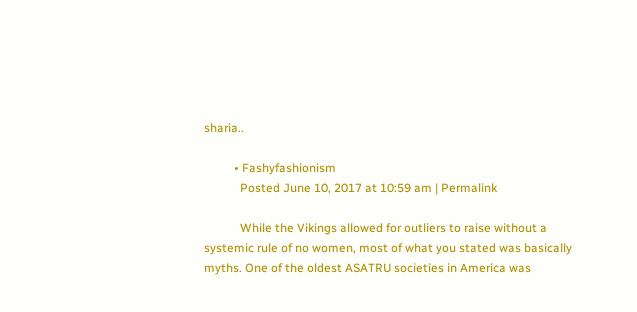sharia..

          • Fashyfashionism
            Posted June 10, 2017 at 10:59 am | Permalink

            While the Vikings allowed for outliers to raise without a systemic rule of no women, most of what you stated was basically myths. One of the oldest ASATRU societies in America was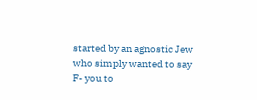started by an agnostic Jew who simply wanted to say F- you to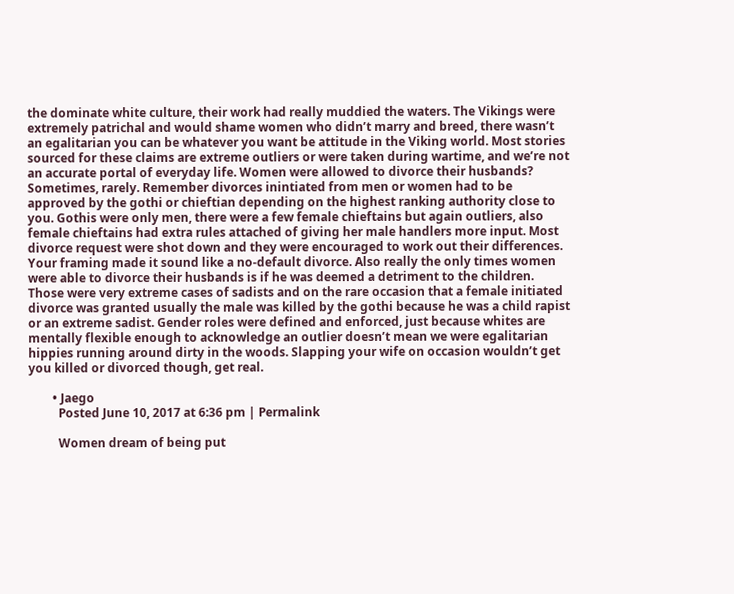the dominate white culture, their work had really muddied the waters. The Vikings were extremely patrichal and would shame women who didn’t marry and breed, there wasn’t an egalitarian you can be whatever you want be attitude in the Viking world. Most stories sourced for these claims are extreme outliers or were taken during wartime, and we’re not an accurate portal of everyday life. Women were allowed to divorce their husbands? Sometimes, rarely. Remember divorces inintiated from men or women had to be approved by the gothi or chieftian depending on the highest ranking authority close to you. Gothis were only men, there were a few female chieftains but again outliers, also female chieftains had extra rules attached of giving her male handlers more input. Most divorce request were shot down and they were encouraged to work out their differences. Your framing made it sound like a no-default divorce. Also really the only times women were able to divorce their husbands is if he was deemed a detriment to the children. Those were very extreme cases of sadists and on the rare occasion that a female initiated divorce was granted usually the male was killed by the gothi because he was a child rapist or an extreme sadist. Gender roles were defined and enforced, just because whites are mentally flexible enough to acknowledge an outlier doesn’t mean we were egalitarian hippies running around dirty in the woods. Slapping your wife on occasion wouldn’t get you killed or divorced though, get real.

        • Jaego
          Posted June 10, 2017 at 6:36 pm | Permalink

          Women dream of being put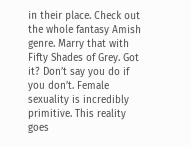in their place. Check out the whole fantasy Amish genre. Marry that with Fifty Shades of Grey. Got it? Don’t say you do if you don’t. Female sexuality is incredibly primitive. This reality goes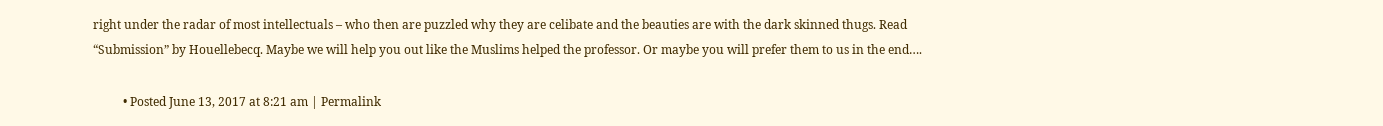right under the radar of most intellectuals – who then are puzzled why they are celibate and the beauties are with the dark skinned thugs. Read “Submission” by Houellebecq. Maybe we will help you out like the Muslims helped the professor. Or maybe you will prefer them to us in the end….

          • Posted June 13, 2017 at 8:21 am | Permalink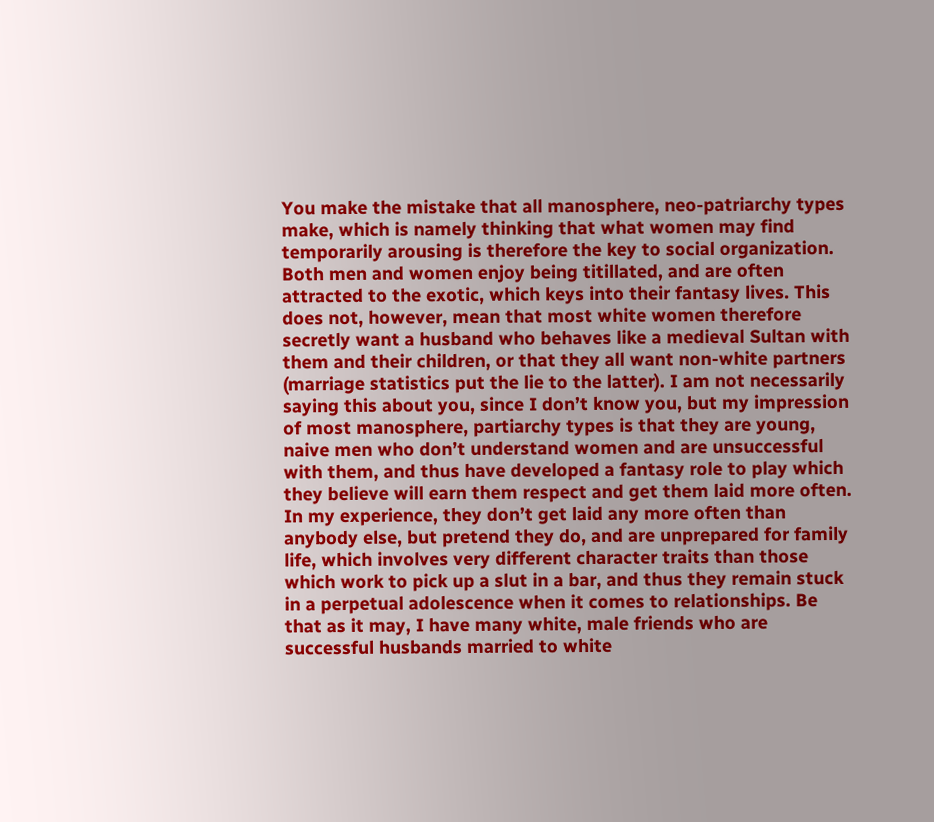You make the mistake that all manosphere, neo-patriarchy types make, which is namely thinking that what women may find temporarily arousing is therefore the key to social organization. Both men and women enjoy being titillated, and are often attracted to the exotic, which keys into their fantasy lives. This does not, however, mean that most white women therefore secretly want a husband who behaves like a medieval Sultan with them and their children, or that they all want non-white partners (marriage statistics put the lie to the latter). I am not necessarily saying this about you, since I don’t know you, but my impression of most manosphere, partiarchy types is that they are young, naive men who don’t understand women and are unsuccessful with them, and thus have developed a fantasy role to play which they believe will earn them respect and get them laid more often. In my experience, they don’t get laid any more often than anybody else, but pretend they do, and are unprepared for family life, which involves very different character traits than those which work to pick up a slut in a bar, and thus they remain stuck in a perpetual adolescence when it comes to relationships. Be that as it may, I have many white, male friends who are successful husbands married to white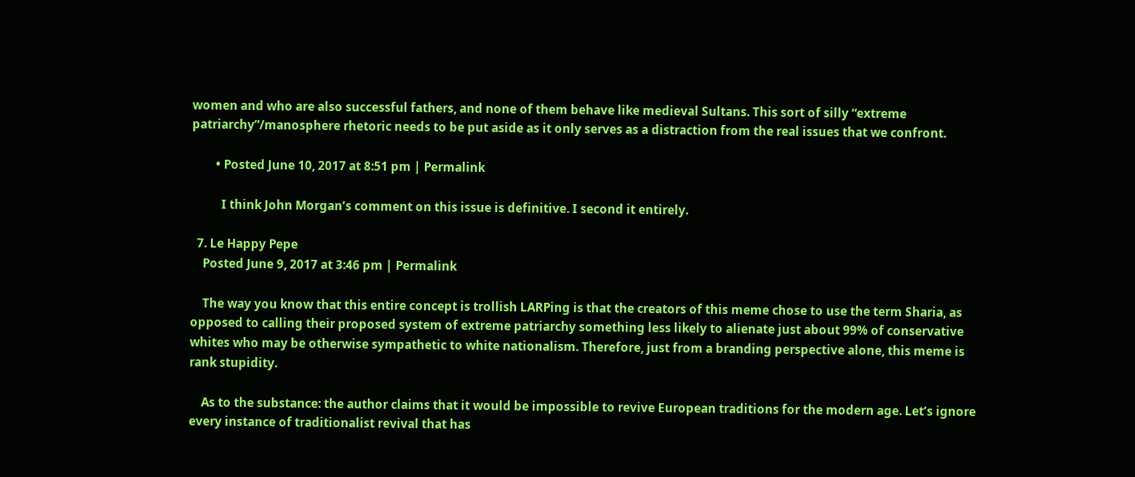women and who are also successful fathers, and none of them behave like medieval Sultans. This sort of silly “extreme patriarchy”/manosphere rhetoric needs to be put aside as it only serves as a distraction from the real issues that we confront.

        • Posted June 10, 2017 at 8:51 pm | Permalink

          I think John Morgan’s comment on this issue is definitive. I second it entirely.

  7. Le Happy Pepe
    Posted June 9, 2017 at 3:46 pm | Permalink

    The way you know that this entire concept is trollish LARPing is that the creators of this meme chose to use the term Sharia, as opposed to calling their proposed system of extreme patriarchy something less likely to alienate just about 99% of conservative whites who may be otherwise sympathetic to white nationalism. Therefore, just from a branding perspective alone, this meme is rank stupidity.

    As to the substance: the author claims that it would be impossible to revive European traditions for the modern age. Let’s ignore every instance of traditionalist revival that has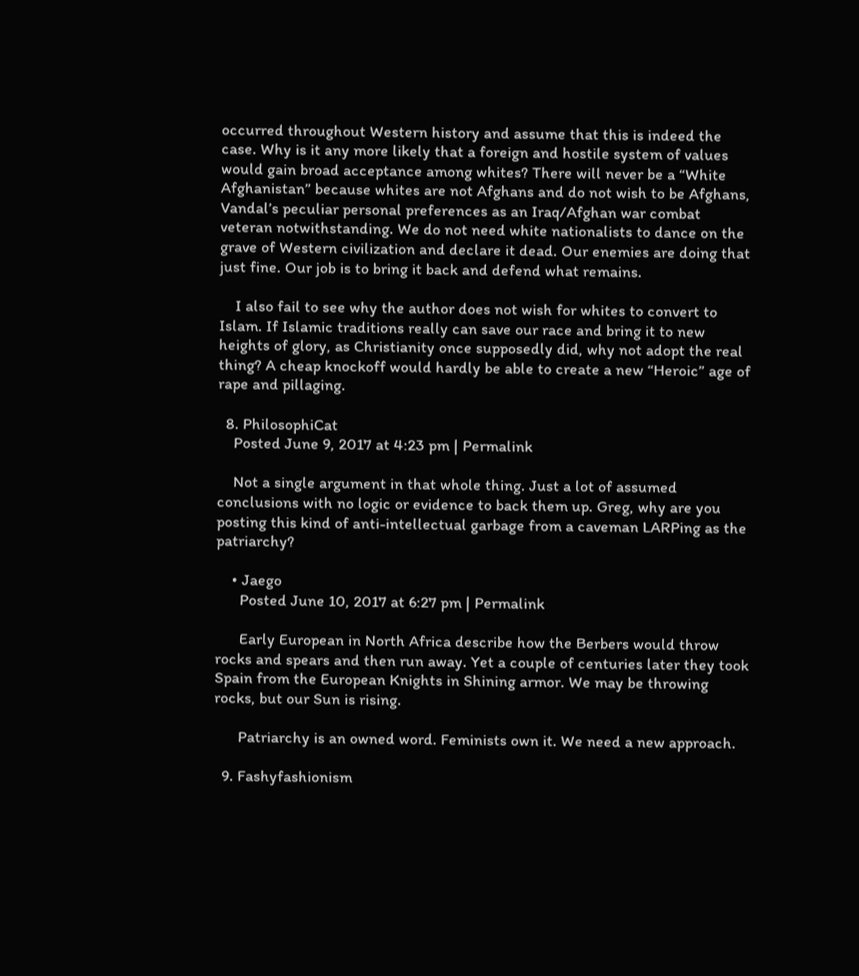occurred throughout Western history and assume that this is indeed the case. Why is it any more likely that a foreign and hostile system of values would gain broad acceptance among whites? There will never be a “White Afghanistan” because whites are not Afghans and do not wish to be Afghans, Vandal’s peculiar personal preferences as an Iraq/Afghan war combat veteran notwithstanding. We do not need white nationalists to dance on the grave of Western civilization and declare it dead. Our enemies are doing that just fine. Our job is to bring it back and defend what remains.

    I also fail to see why the author does not wish for whites to convert to Islam. If Islamic traditions really can save our race and bring it to new heights of glory, as Christianity once supposedly did, why not adopt the real thing? A cheap knockoff would hardly be able to create a new “Heroic” age of rape and pillaging.

  8. PhilosophiCat
    Posted June 9, 2017 at 4:23 pm | Permalink

    Not a single argument in that whole thing. Just a lot of assumed conclusions with no logic or evidence to back them up. Greg, why are you posting this kind of anti-intellectual garbage from a caveman LARPing as the patriarchy?

    • Jaego
      Posted June 10, 2017 at 6:27 pm | Permalink

      Early European in North Africa describe how the Berbers would throw rocks and spears and then run away. Yet a couple of centuries later they took Spain from the European Knights in Shining armor. We may be throwing rocks, but our Sun is rising.

      Patriarchy is an owned word. Feminists own it. We need a new approach.

  9. Fashyfashionism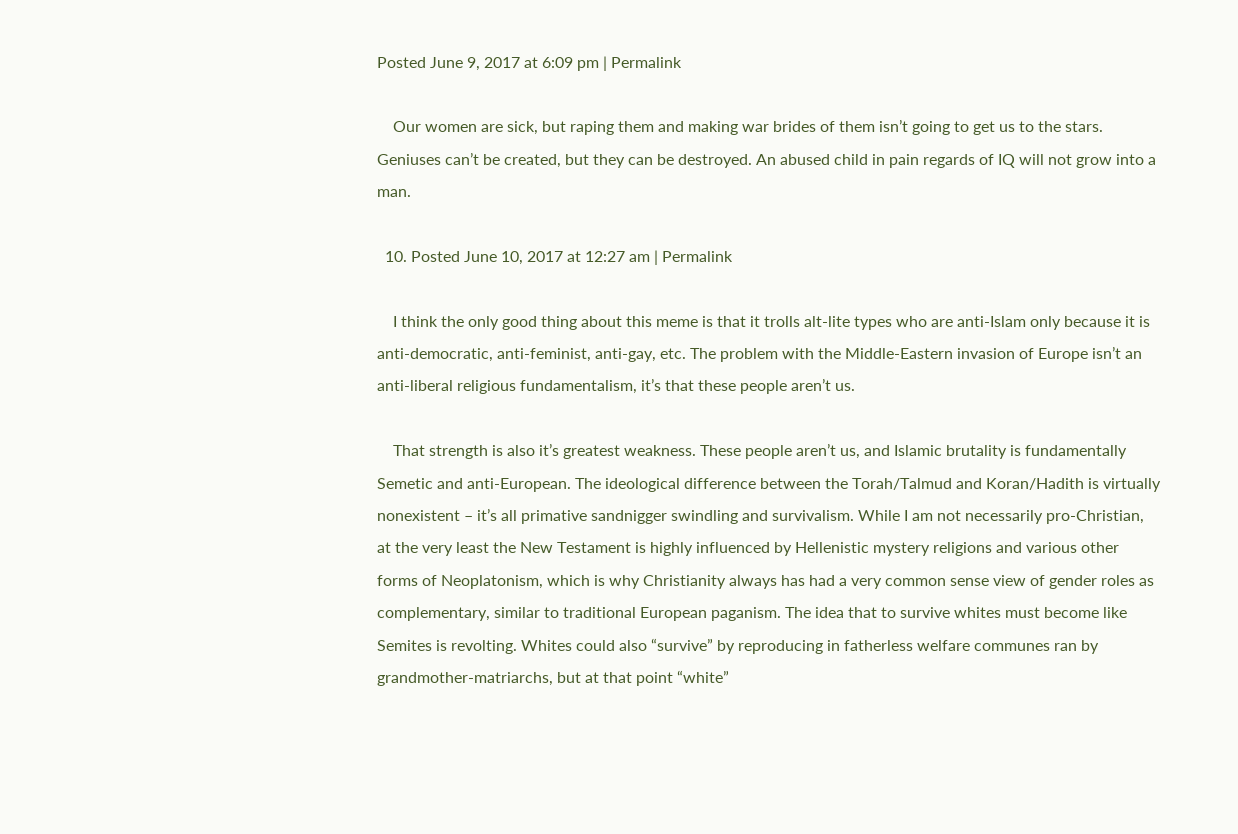Posted June 9, 2017 at 6:09 pm | Permalink

    Our women are sick, but raping them and making war brides of them isn’t going to get us to the stars. Geniuses can’t be created, but they can be destroyed. An abused child in pain regards of IQ will not grow into a man.

  10. Posted June 10, 2017 at 12:27 am | Permalink

    I think the only good thing about this meme is that it trolls alt-lite types who are anti-Islam only because it is anti-democratic, anti-feminist, anti-gay, etc. The problem with the Middle-Eastern invasion of Europe isn’t an anti-liberal religious fundamentalism, it’s that these people aren’t us.

    That strength is also it’s greatest weakness. These people aren’t us, and Islamic brutality is fundamentally Semetic and anti-European. The ideological difference between the Torah/Talmud and Koran/Hadith is virtually nonexistent – it’s all primative sandnigger swindling and survivalism. While I am not necessarily pro-Christian, at the very least the New Testament is highly influenced by Hellenistic mystery religions and various other forms of Neoplatonism, which is why Christianity always has had a very common sense view of gender roles as complementary, similar to traditional European paganism. The idea that to survive whites must become like Semites is revolting. Whites could also “survive” by reproducing in fatherless welfare communes ran by grandmother-matriarchs, but at that point “white”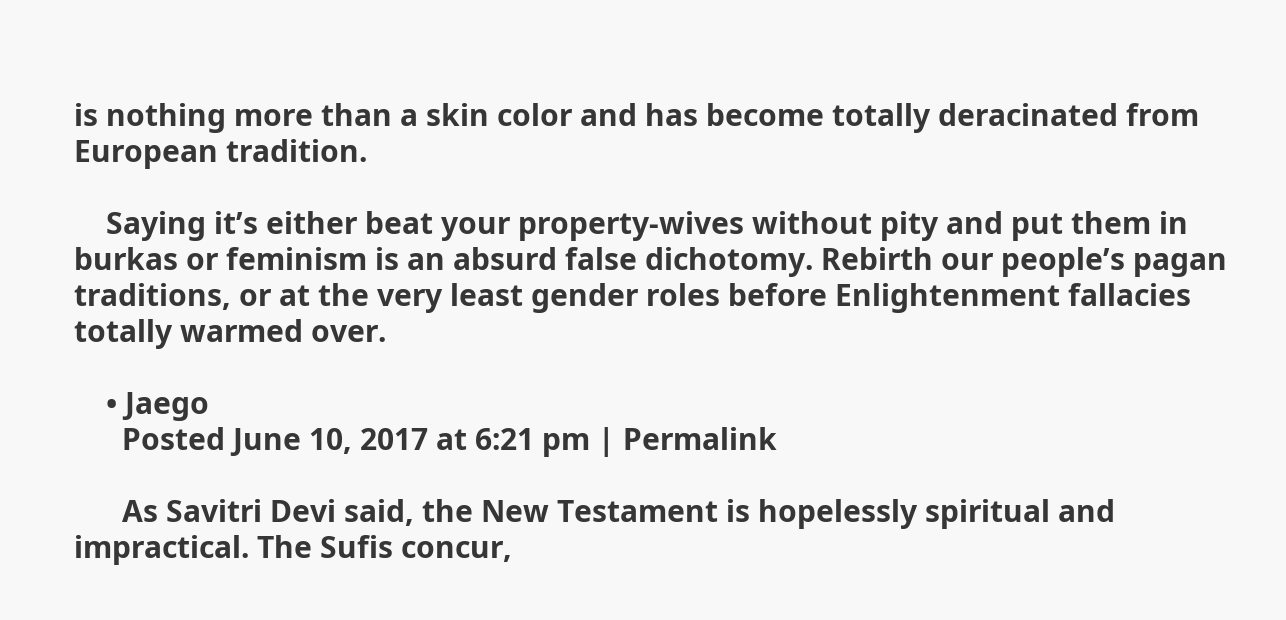is nothing more than a skin color and has become totally deracinated from European tradition.

    Saying it’s either beat your property-wives without pity and put them in burkas or feminism is an absurd false dichotomy. Rebirth our people’s pagan traditions, or at the very least gender roles before Enlightenment fallacies totally warmed over.

    • Jaego
      Posted June 10, 2017 at 6:21 pm | Permalink

      As Savitri Devi said, the New Testament is hopelessly spiritual and impractical. The Sufis concur,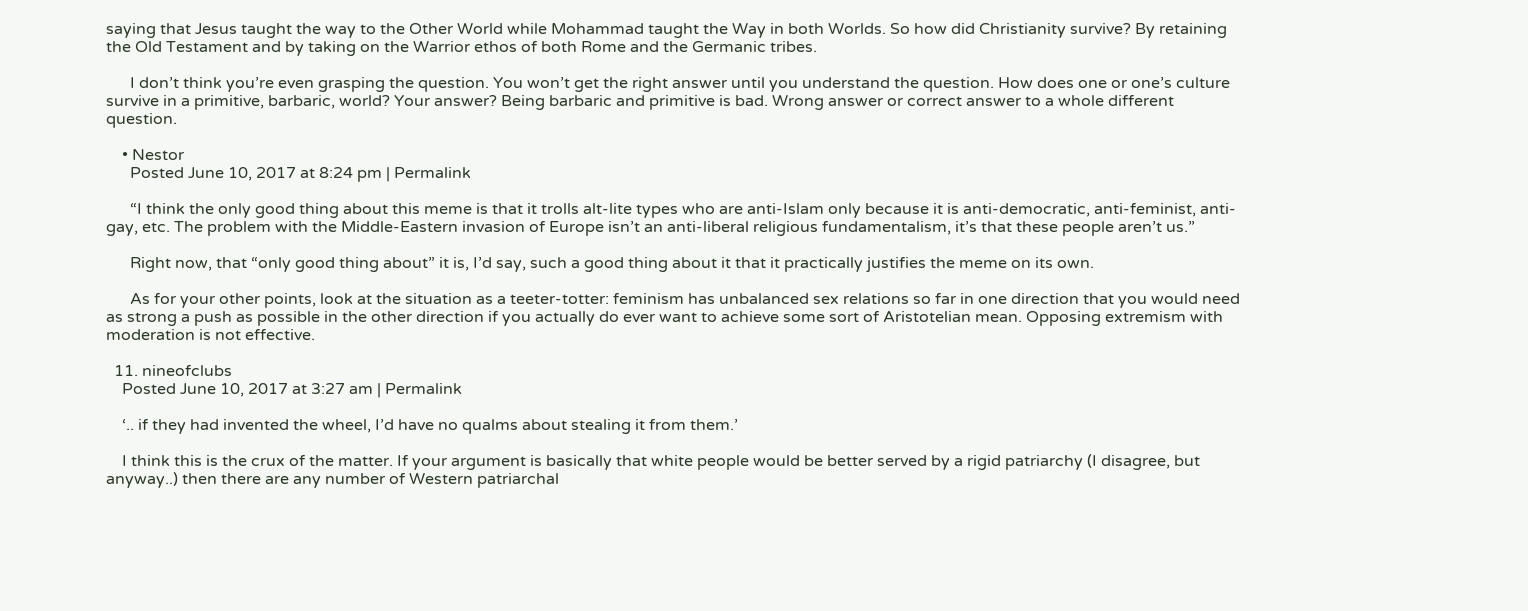saying that Jesus taught the way to the Other World while Mohammad taught the Way in both Worlds. So how did Christianity survive? By retaining the Old Testament and by taking on the Warrior ethos of both Rome and the Germanic tribes.

      I don’t think you’re even grasping the question. You won’t get the right answer until you understand the question. How does one or one’s culture survive in a primitive, barbaric, world? Your answer? Being barbaric and primitive is bad. Wrong answer or correct answer to a whole different question.

    • Nestor
      Posted June 10, 2017 at 8:24 pm | Permalink

      “I think the only good thing about this meme is that it trolls alt-lite types who are anti-Islam only because it is anti-democratic, anti-feminist, anti-gay, etc. The problem with the Middle-Eastern invasion of Europe isn’t an anti-liberal religious fundamentalism, it’s that these people aren’t us.”

      Right now, that “only good thing about” it is, I’d say, such a good thing about it that it practically justifies the meme on its own.

      As for your other points, look at the situation as a teeter-totter: feminism has unbalanced sex relations so far in one direction that you would need as strong a push as possible in the other direction if you actually do ever want to achieve some sort of Aristotelian mean. Opposing extremism with moderation is not effective.

  11. nineofclubs
    Posted June 10, 2017 at 3:27 am | Permalink

    ‘.. if they had invented the wheel, I’d have no qualms about stealing it from them.’

    I think this is the crux of the matter. If your argument is basically that white people would be better served by a rigid patriarchy (I disagree, but anyway..) then there are any number of Western patriarchal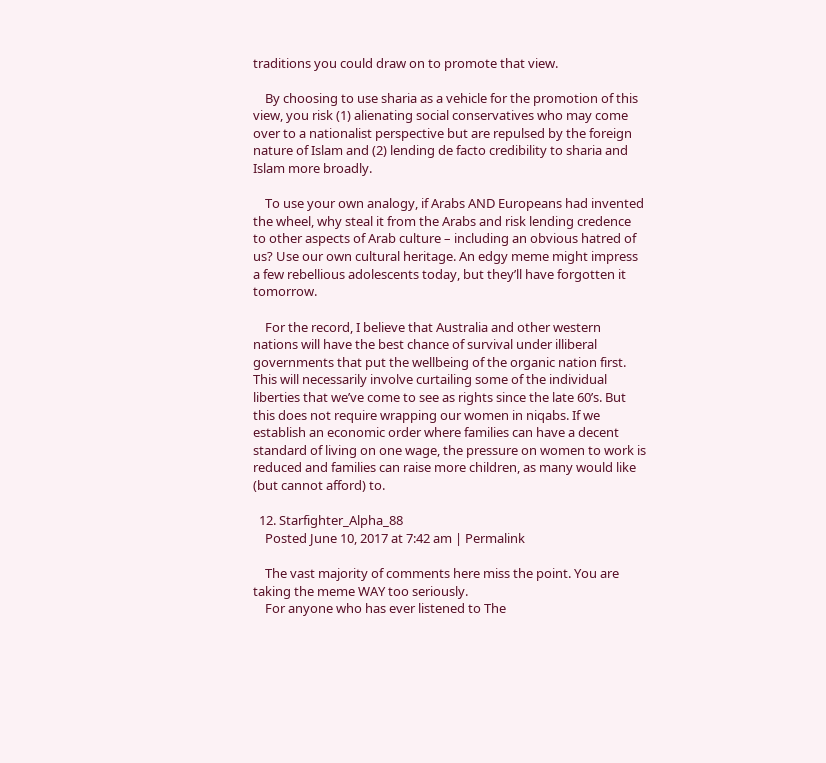traditions you could draw on to promote that view.

    By choosing to use sharia as a vehicle for the promotion of this view, you risk (1) alienating social conservatives who may come over to a nationalist perspective but are repulsed by the foreign nature of Islam and (2) lending de facto credibility to sharia and Islam more broadly.

    To use your own analogy, if Arabs AND Europeans had invented the wheel, why steal it from the Arabs and risk lending credence to other aspects of Arab culture – including an obvious hatred of us? Use our own cultural heritage. An edgy meme might impress a few rebellious adolescents today, but they’ll have forgotten it tomorrow.

    For the record, I believe that Australia and other western nations will have the best chance of survival under illiberal governments that put the wellbeing of the organic nation first. This will necessarily involve curtailing some of the individual liberties that we’ve come to see as rights since the late 60’s. But this does not require wrapping our women in niqabs. If we establish an economic order where families can have a decent standard of living on one wage, the pressure on women to work is reduced and families can raise more children, as many would like (but cannot afford) to.

  12. Starfighter_Alpha_88
    Posted June 10, 2017 at 7:42 am | Permalink

    The vast majority of comments here miss the point. You are taking the meme WAY too seriously.
    For anyone who has ever listened to The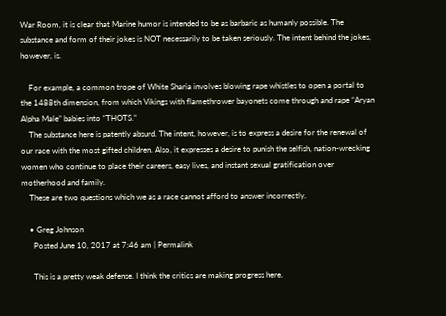War Room, it is clear that Marine humor is intended to be as barbaric as humanly possible. The substance and form of their jokes is NOT necessarily to be taken seriously. The intent behind the jokes, however, is.

    For example, a common trope of White Sharia involves blowing rape whistles to open a portal to the 1488th dimension, from which Vikings with flamethrower bayonets come through and rape “Aryan Alpha Male” babies into “THOTS.”
    The substance here is patently absurd. The intent, however, is to express a desire for the renewal of our race with the most gifted children. Also, it expresses a desire to punish the selfish, nation-wrecking women who continue to place their careers, easy lives, and instant sexual gratification over motherhood and family.
    These are two questions which we as a race cannot afford to answer incorrectly.

    • Greg Johnson
      Posted June 10, 2017 at 7:46 am | Permalink

      This is a pretty weak defense. I think the critics are making progress here.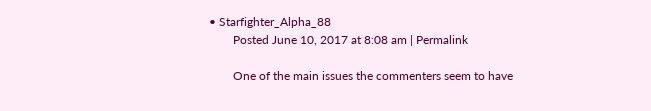• Starfighter_Alpha_88
        Posted June 10, 2017 at 8:08 am | Permalink

        One of the main issues the commenters seem to have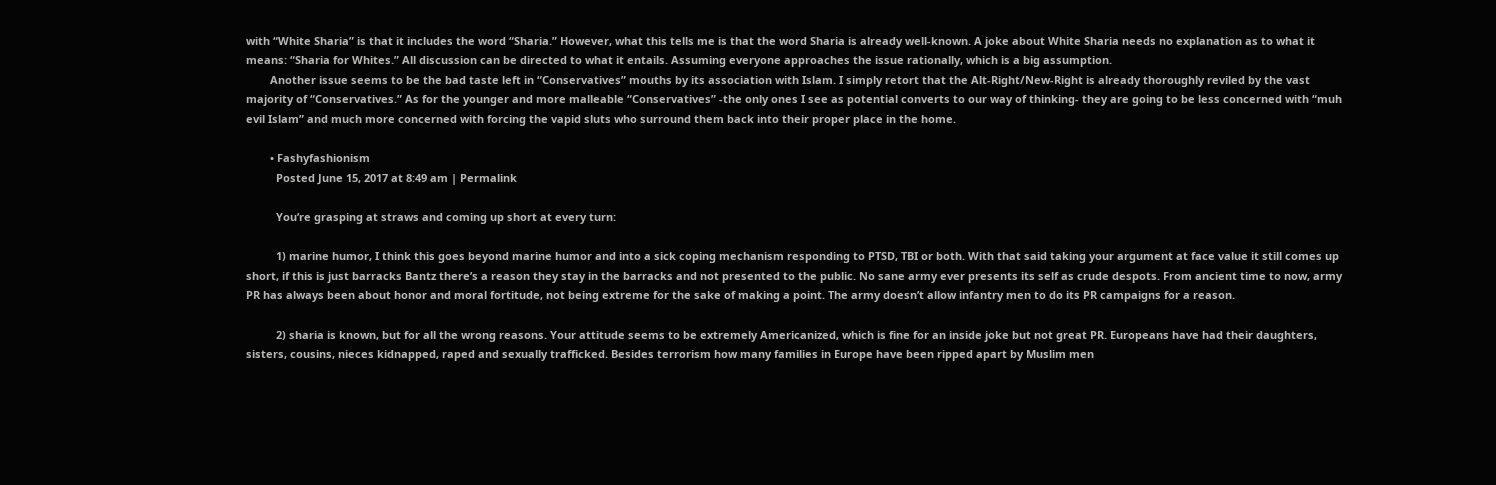with “White Sharia” is that it includes the word “Sharia.” However, what this tells me is that the word Sharia is already well-known. A joke about White Sharia needs no explanation as to what it means: “Sharia for Whites.” All discussion can be directed to what it entails. Assuming everyone approaches the issue rationally, which is a big assumption.
        Another issue seems to be the bad taste left in “Conservatives” mouths by its association with Islam. I simply retort that the Alt-Right/New-Right is already thoroughly reviled by the vast majority of “Conservatives.” As for the younger and more malleable “Conservatives” -the only ones I see as potential converts to our way of thinking- they are going to be less concerned with “muh evil Islam” and much more concerned with forcing the vapid sluts who surround them back into their proper place in the home.

        • Fashyfashionism
          Posted June 15, 2017 at 8:49 am | Permalink

          You’re grasping at straws and coming up short at every turn:

          1) marine humor, I think this goes beyond marine humor and into a sick coping mechanism responding to PTSD, TBI or both. With that said taking your argument at face value it still comes up short, if this is just barracks Bantz there’s a reason they stay in the barracks and not presented to the public. No sane army ever presents its self as crude despots. From ancient time to now, army PR has always been about honor and moral fortitude, not being extreme for the sake of making a point. The army doesn’t allow infantry men to do its PR campaigns for a reason.

          2) sharia is known, but for all the wrong reasons. Your attitude seems to be extremely Americanized, which is fine for an inside joke but not great PR. Europeans have had their daughters, sisters, cousins, nieces kidnapped, raped and sexually trafficked. Besides terrorism how many families in Europe have been ripped apart by Muslim men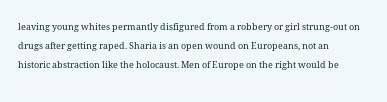leaving young whites permantly disfigured from a robbery or girl strung-out on drugs after getting raped. Sharia is an open wound on Europeans, not an historic abstraction like the holocaust. Men of Europe on the right would be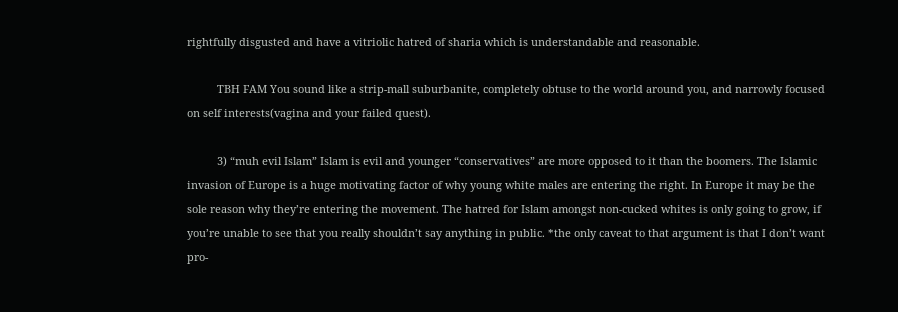rightfully disgusted and have a vitriolic hatred of sharia which is understandable and reasonable.

          TBH FAM You sound like a strip-mall suburbanite, completely obtuse to the world around you, and narrowly focused on self interests(vagina and your failed quest).

          3) “muh evil Islam” Islam is evil and younger “conservatives” are more opposed to it than the boomers. The Islamic invasion of Europe is a huge motivating factor of why young white males are entering the right. In Europe it may be the sole reason why they’re entering the movement. The hatred for Islam amongst non-cucked whites is only going to grow, if you’re unable to see that you really shouldn’t say anything in public. *the only caveat to that argument is that I don’t want pro-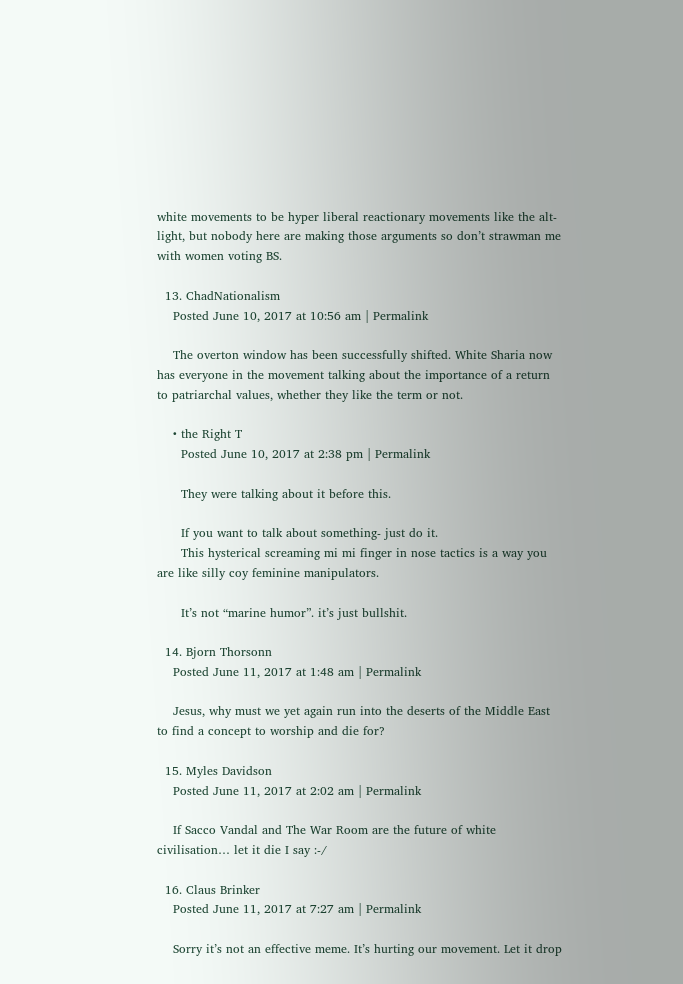white movements to be hyper liberal reactionary movements like the alt-light, but nobody here are making those arguments so don’t strawman me with women voting BS.

  13. ChadNationalism
    Posted June 10, 2017 at 10:56 am | Permalink

    The overton window has been successfully shifted. White Sharia now has everyone in the movement talking about the importance of a return to patriarchal values, whether they like the term or not.

    • the Right T
      Posted June 10, 2017 at 2:38 pm | Permalink

      They were talking about it before this.

      If you want to talk about something- just do it.
      This hysterical screaming mi mi finger in nose tactics is a way you are like silly coy feminine manipulators.

      It’s not “marine humor”. it’s just bullshit.

  14. Bjorn Thorsonn
    Posted June 11, 2017 at 1:48 am | Permalink

    Jesus, why must we yet again run into the deserts of the Middle East to find a concept to worship and die for?

  15. Myles Davidson
    Posted June 11, 2017 at 2:02 am | Permalink

    If Sacco Vandal and The War Room are the future of white civilisation… let it die I say :-/

  16. Claus Brinker
    Posted June 11, 2017 at 7:27 am | Permalink

    Sorry it’s not an effective meme. It’s hurting our movement. Let it drop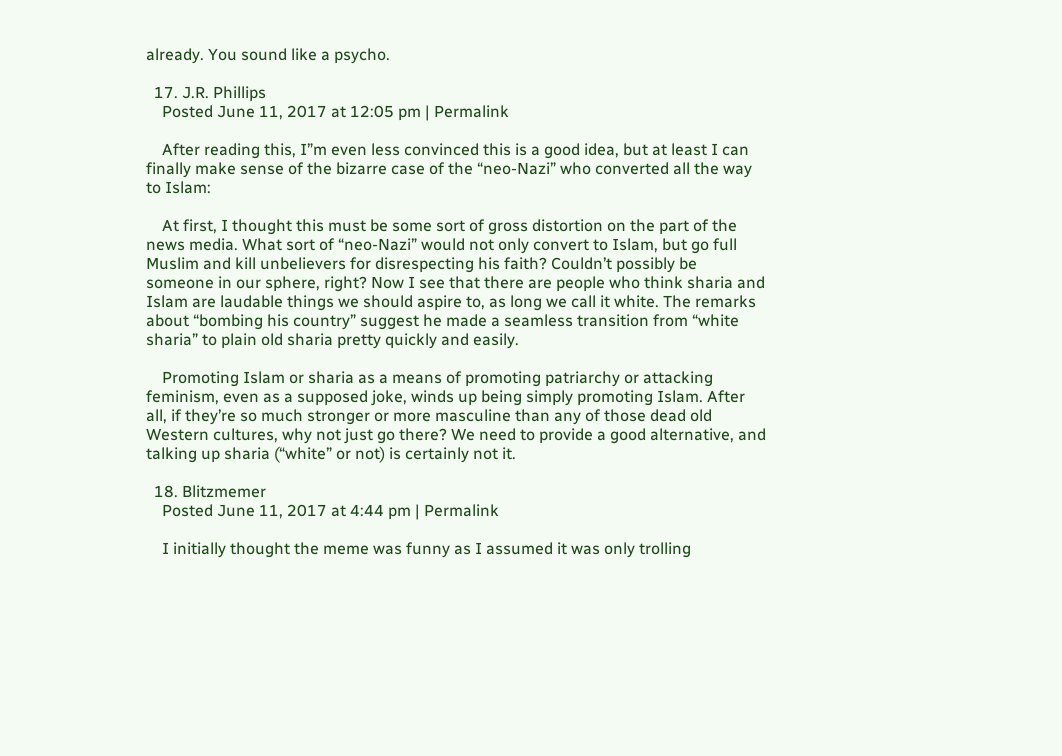already. You sound like a psycho.

  17. J.R. Phillips
    Posted June 11, 2017 at 12:05 pm | Permalink

    After reading this, I”m even less convinced this is a good idea, but at least I can finally make sense of the bizarre case of the “neo-Nazi” who converted all the way to Islam:

    At first, I thought this must be some sort of gross distortion on the part of the news media. What sort of “neo-Nazi” would not only convert to Islam, but go full Muslim and kill unbelievers for disrespecting his faith? Couldn’t possibly be someone in our sphere, right? Now I see that there are people who think sharia and Islam are laudable things we should aspire to, as long we call it white. The remarks about “bombing his country” suggest he made a seamless transition from “white sharia” to plain old sharia pretty quickly and easily.

    Promoting Islam or sharia as a means of promoting patriarchy or attacking feminism, even as a supposed joke, winds up being simply promoting Islam. After all, if they’re so much stronger or more masculine than any of those dead old Western cultures, why not just go there? We need to provide a good alternative, and talking up sharia (“white” or not) is certainly not it.

  18. Blitzmemer
    Posted June 11, 2017 at 4:44 pm | Permalink

    I initially thought the meme was funny as I assumed it was only trolling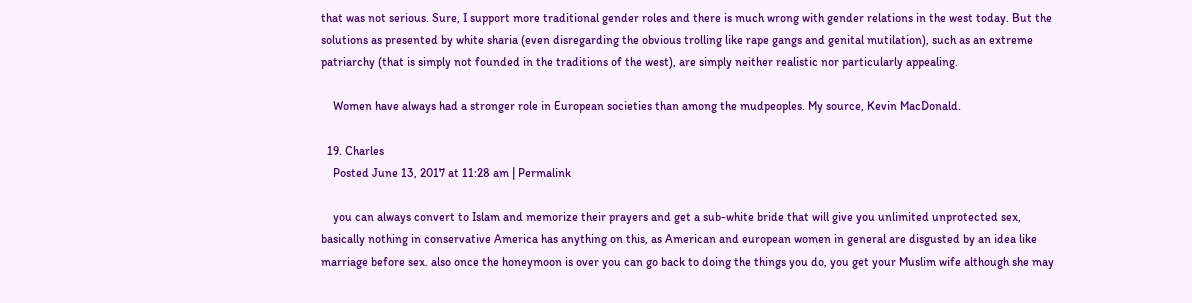that was not serious. Sure, I support more traditional gender roles and there is much wrong with gender relations in the west today. But the solutions as presented by white sharia (even disregarding the obvious trolling like rape gangs and genital mutilation), such as an extreme patriarchy (that is simply not founded in the traditions of the west), are simply neither realistic nor particularly appealing.

    Women have always had a stronger role in European societies than among the mudpeoples. My source, Kevin MacDonald.

  19. Charles
    Posted June 13, 2017 at 11:28 am | Permalink

    you can always convert to Islam and memorize their prayers and get a sub-white bride that will give you unlimited unprotected sex, basically nothing in conservative America has anything on this, as American and european women in general are disgusted by an idea like marriage before sex. also once the honeymoon is over you can go back to doing the things you do, you get your Muslim wife although she may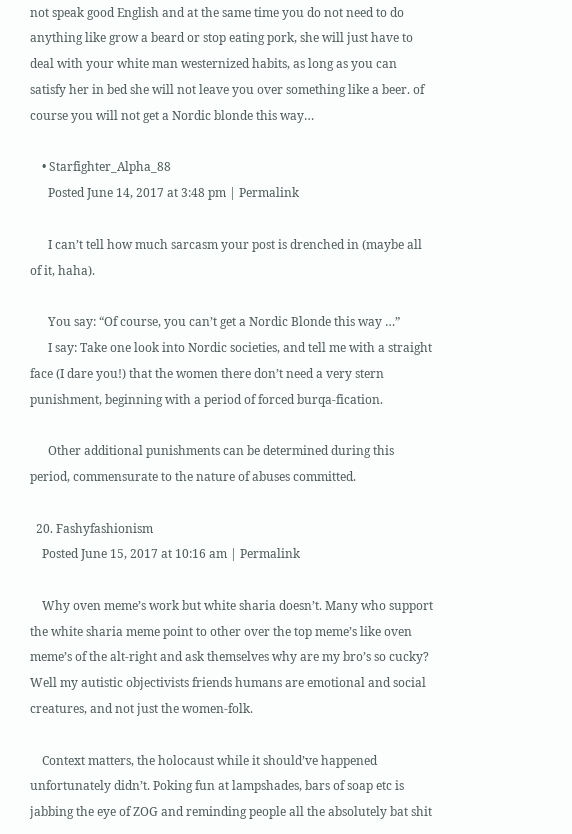not speak good English and at the same time you do not need to do anything like grow a beard or stop eating pork, she will just have to deal with your white man westernized habits, as long as you can satisfy her in bed she will not leave you over something like a beer. of course you will not get a Nordic blonde this way…

    • Starfighter_Alpha_88
      Posted June 14, 2017 at 3:48 pm | Permalink

      I can’t tell how much sarcasm your post is drenched in (maybe all of it, haha).

      You say: “Of course, you can’t get a Nordic Blonde this way …”
      I say: Take one look into Nordic societies, and tell me with a straight face (I dare you!) that the women there don’t need a very stern punishment, beginning with a period of forced burqa-fication.

      Other additional punishments can be determined during this period, commensurate to the nature of abuses committed.

  20. Fashyfashionism
    Posted June 15, 2017 at 10:16 am | Permalink

    Why oven meme’s work but white sharia doesn’t. Many who support the white sharia meme point to other over the top meme’s like oven meme’s of the alt-right and ask themselves why are my bro’s so cucky? Well my autistic objectivists friends humans are emotional and social creatures, and not just the women-folk.

    Context matters, the holocaust while it should’ve happened unfortunately didn’t. Poking fun at lampshades, bars of soap etc is jabbing the eye of ZOG and reminding people all the absolutely bat shit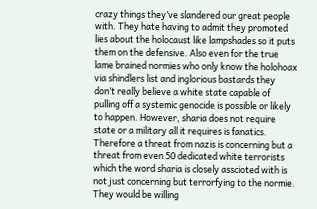crazy things they’ve slandered our great people with. They hate having to admit they promoted lies about the holocaust like lampshades so it puts them on the defensive. Also even for the true lame brained normies who only know the holohoax via shindlers list and inglorious bastards they don’t really believe a white state capable of pulling off a systemic genocide is possible or likely to happen. However, sharia does not require state or a military all it requires is fanatics. Therefore a threat from nazis is concerning but a threat from even 50 dedicated white terrorists which the word sharia is closely asscioted with is not just concerning but terrorfying to the normie. They would be willing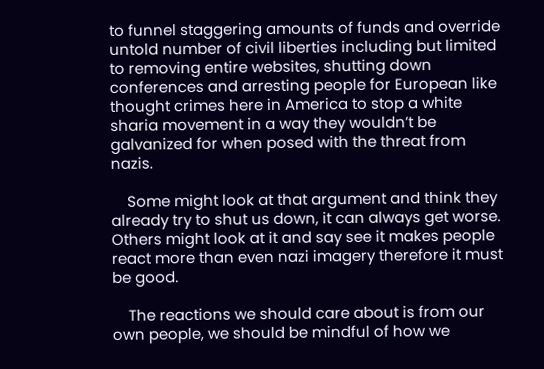to funnel staggering amounts of funds and override untold number of civil liberties including but limited to removing entire websites, shutting down conferences and arresting people for European like thought crimes here in America to stop a white sharia movement in a way they wouldn’t be galvanized for when posed with the threat from nazis.

    Some might look at that argument and think they already try to shut us down, it can always get worse. Others might look at it and say see it makes people react more than even nazi imagery therefore it must be good.

    The reactions we should care about is from our own people, we should be mindful of how we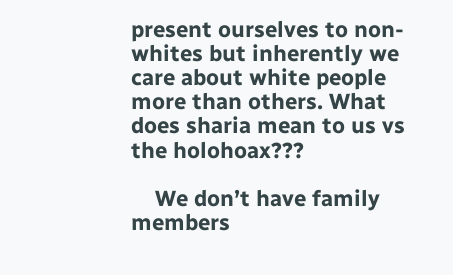present ourselves to non-whites but inherently we care about white people more than others. What does sharia mean to us vs the holohoax???

    We don’t have family members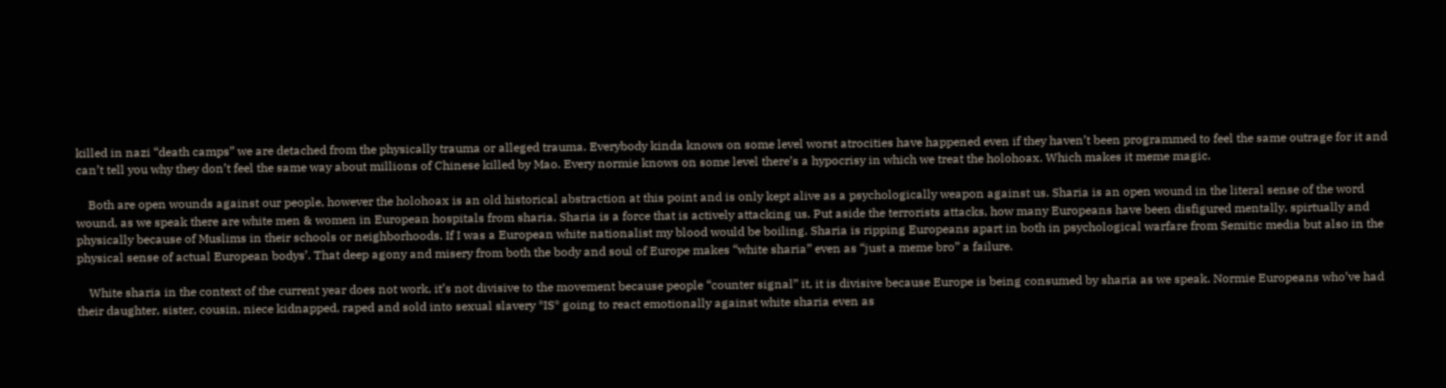killed in nazi “death camps” we are detached from the physically trauma or alleged trauma. Everybody kinda knows on some level worst atrocities have happened even if they haven’t been programmed to feel the same outrage for it and can’t tell you why they don’t feel the same way about millions of Chinese killed by Mao. Every normie knows on some level there’s a hypocrisy in which we treat the holohoax. Which makes it meme magic.

    Both are open wounds against our people, however the holohoax is an old historical abstraction at this point and is only kept alive as a psychologically weapon against us. Sharia is an open wound in the literal sense of the word wound, as we speak there are white men & women in European hospitals from sharia. Sharia is a force that is actively attacking us. Put aside the terrorists attacks, how many Europeans have been disfigured mentally, spirtually and physically because of Muslims in their schools or neighborhoods. If I was a European white nationalist my blood would be boiling. Sharia is ripping Europeans apart in both in psychological warfare from Semitic media but also in the physical sense of actual European bodys’. That deep agony and misery from both the body and soul of Europe makes “white sharia” even as “just a meme bro” a failure.

    White sharia in the context of the current year does not work, it’s not divisive to the movement because people “counter signal” it, it is divisive because Europe is being consumed by sharia as we speak. Normie Europeans who’ve had their daughter, sister, cousin, niece kidnapped, raped and sold into sexual slavery *IS* going to react emotionally against white sharia even as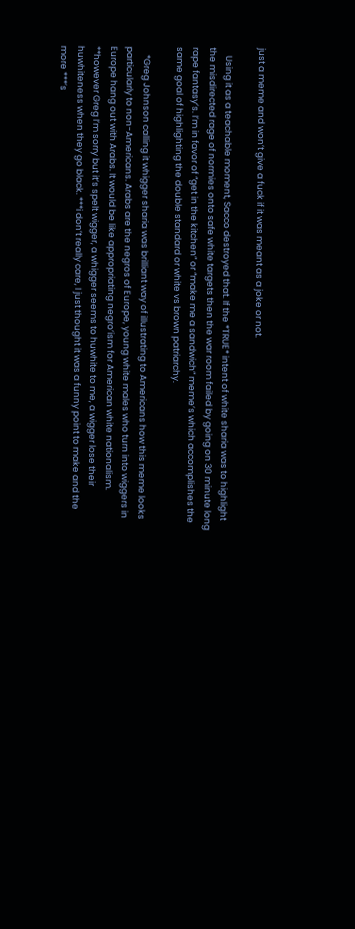just a meme and won’t give a fuck if it was meant as a joke or not.

    Using it as a teachable moment, Sacco destroyed that. If the *TRUE* intent of white sharia was to highlight the misdirected rage of normies onto safe white targets then the war room failed by going on 30 minute long rape fantasy’s. I’m in favor of “get in the kitchen” or “make me a sandwich” meme’s which accomplishes the same goal of highlighting the double standard or white vs brown patriarchy.

    *Greg Johnson calling it whigger sharia was brilliant way of illustrating to Americans how this meme looks particularly to non-Americans. Arabs are the negros of Europe, young white males who turn into wiggers in Europe hang out with Arabs. It would be like appropriating negro’ism for American white nationalism. **however Greg I’m sorry but it’s spelt wigger, a whigger seems to huwhite to me, a wigger lose their huwhiteness when they go black. ***i don’t really care, I just thought it was a funny point to make and the more ***’s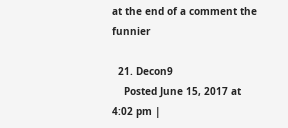at the end of a comment the funnier

  21. Decon9
    Posted June 15, 2017 at 4:02 pm |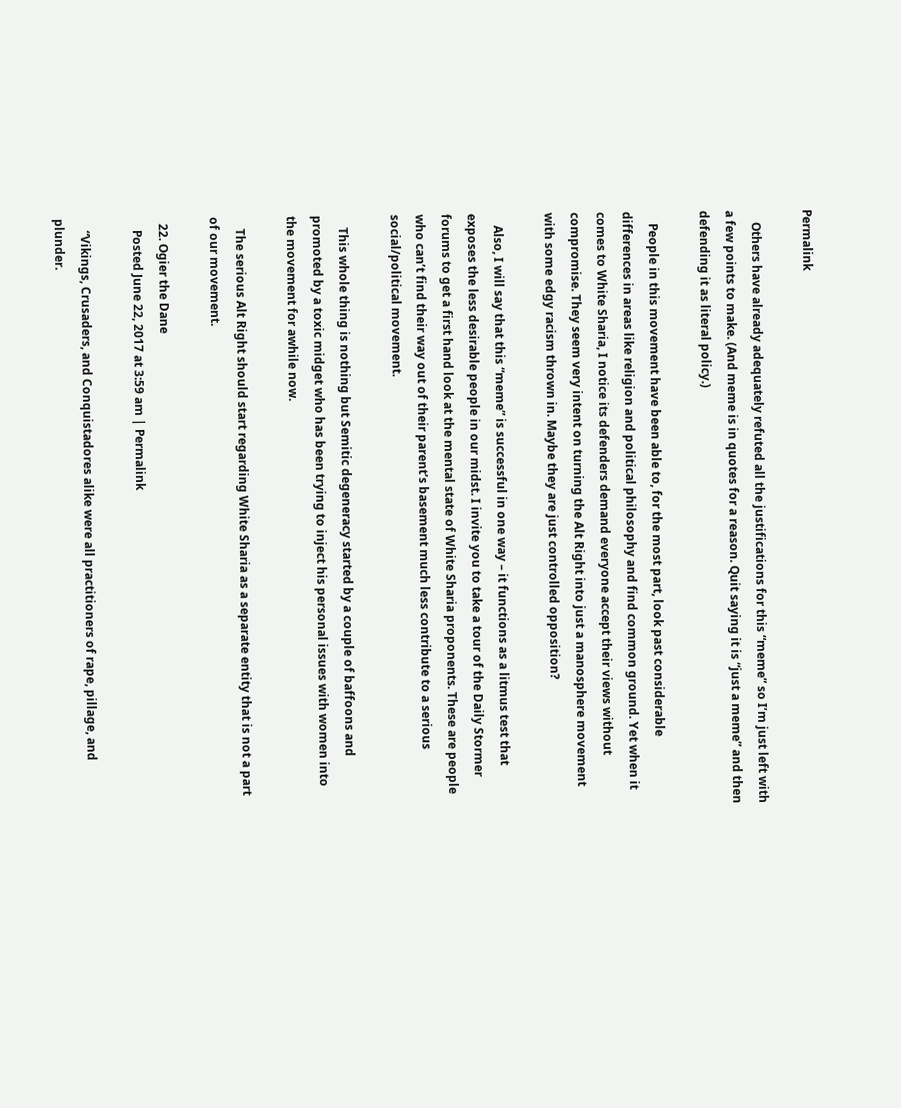Permalink

    Others have already adequately refuted all the justifications for this “meme” so I’m just left with a few points to make. (And meme is in quotes for a reason. Quit saying it is “just a meme” and then defending it as literal policy.)

    People in this movement have been able to, for the most part, look past considerable differences in areas like religion and political philosophy and find common ground. Yet when it comes to White Sharia, I notice its defenders demand everyone accept their views without compromise. They seem very intent on turning the Alt Right into just a manosphere movement with some edgy racism thrown in. Maybe they are just controlled opposition?

    Also, I will say that this “meme” is successful in one way – it functions as a litmus test that exposes the less desirable people in our midst. I invite you to take a tour of the Daily Stormer forums to get a first hand look at the mental state of White Sharia proponents. These are people who can’t find their way out of their parent’s basement much less contribute to a serious social/political movement.

    This whole thing is nothing but Semitic degeneracy started by a couple of baffoons and promoted by a toxic midget who has been trying to inject his personal issues with women into the movement for awhile now.

    The serious Alt Right should start regarding White Sharia as a separate entity that is not a part of our movement.

  22. Ogier the Dane
    Posted June 22, 2017 at 3:59 am | Permalink

    “Vikings, Crusaders, and Conquistadores alike were all practitioners of rape, pillage, and plunder.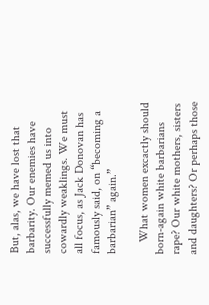But, alas, we have lost that barbarity. Our enemies have successfully memed us into cowardly weaklings. We must all focus, as Jack Donovan has famously said, on “becoming a barbarian” again.”

    What women excactly should born-again white barbarians rape? Our white mothers, sisters and daughters? Or perhaps those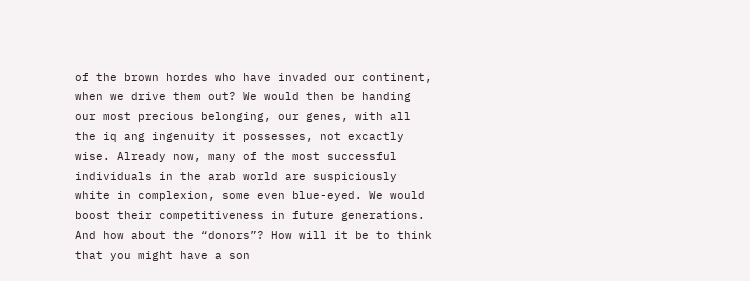of the brown hordes who have invaded our continent, when we drive them out? We would then be handing our most precious belonging, our genes, with all the iq ang ingenuity it possesses, not excactly wise. Already now, many of the most successful individuals in the arab world are suspiciously white in complexion, some even blue-eyed. We would boost their competitiveness in future generations. And how about the “donors”? How will it be to think that you might have a son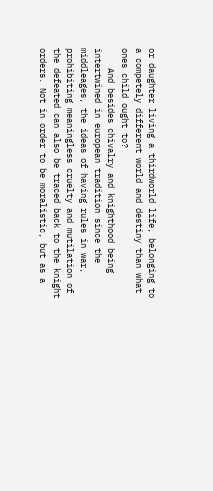or daughter living a thirdworld life, belonging to a competely different world and destiny than what ones child ought to?
    And besides chivalry and knighthood being intertwined in european tradition since the middleages, the ideas of having rules in war, prohibiting meaningless cruelty and mutilation of the defeated can also be traced back to the knight orders. Not in order to be moralistic, but as a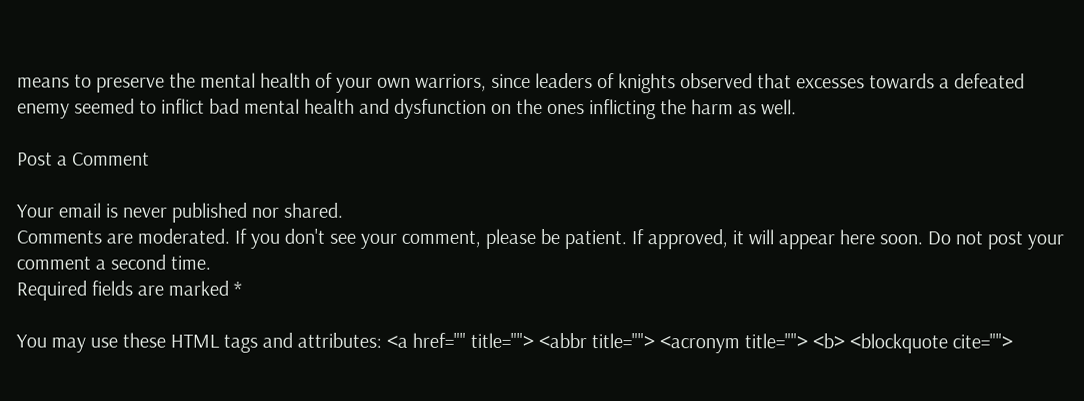means to preserve the mental health of your own warriors, since leaders of knights observed that excesses towards a defeated enemy seemed to inflict bad mental health and dysfunction on the ones inflicting the harm as well.

Post a Comment

Your email is never published nor shared.
Comments are moderated. If you don't see your comment, please be patient. If approved, it will appear here soon. Do not post your comment a second time.
Required fields are marked *

You may use these HTML tags and attributes: <a href="" title=""> <abbr title=""> <acronym title=""> <b> <blockquote cite="">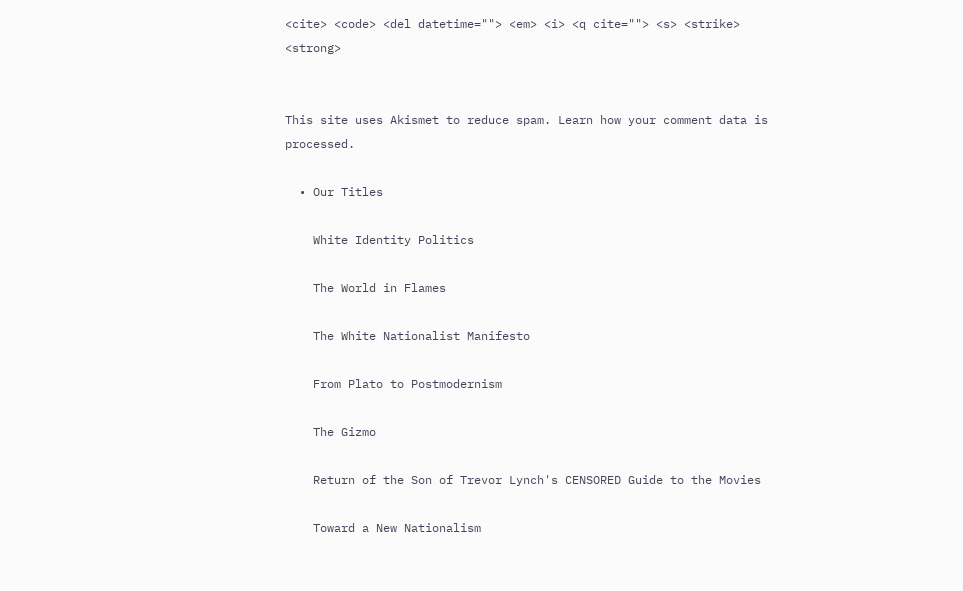<cite> <code> <del datetime=""> <em> <i> <q cite=""> <s> <strike> <strong>


This site uses Akismet to reduce spam. Learn how your comment data is processed.

  • Our Titles

    White Identity Politics

    The World in Flames

    The White Nationalist Manifesto

    From Plato to Postmodernism

    The Gizmo

    Return of the Son of Trevor Lynch's CENSORED Guide to the Movies

    Toward a New Nationalism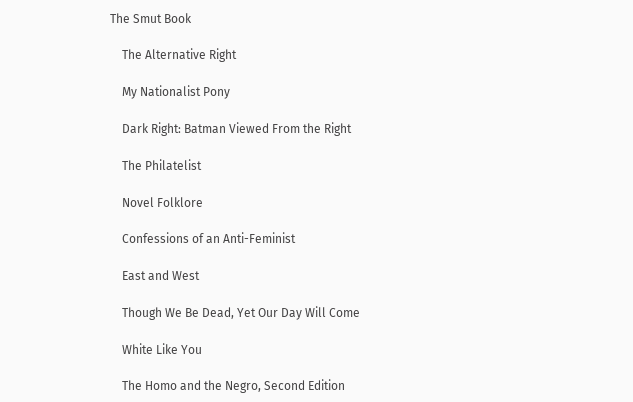The Smut Book

    The Alternative Right

    My Nationalist Pony

    Dark Right: Batman Viewed From the Right

    The Philatelist

    Novel Folklore

    Confessions of an Anti-Feminist

    East and West

    Though We Be Dead, Yet Our Day Will Come

    White Like You

    The Homo and the Negro, Second Edition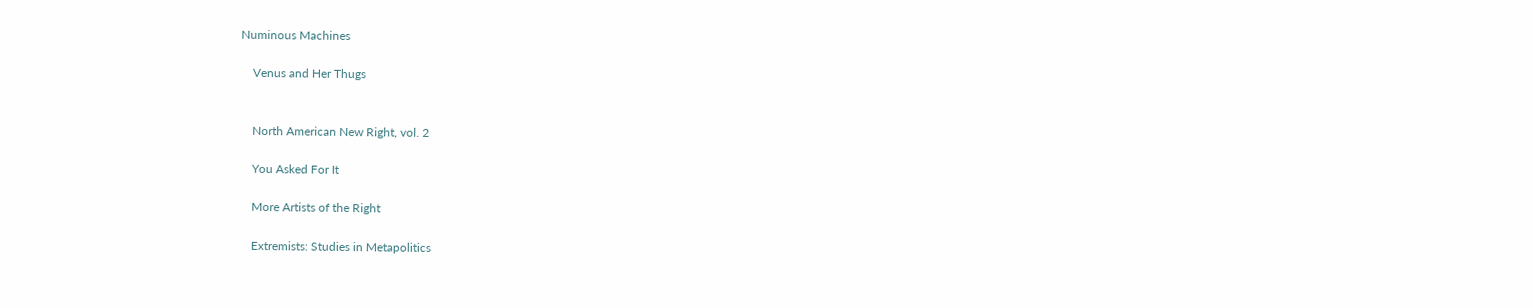Numinous Machines

    Venus and Her Thugs


    North American New Right, vol. 2

    You Asked For It

    More Artists of the Right

    Extremists: Studies in Metapolitics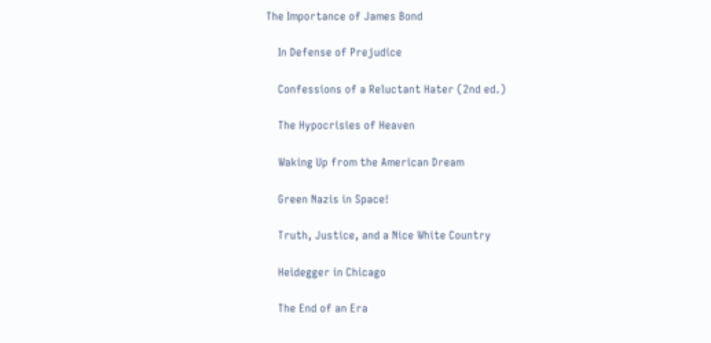The Importance of James Bond

    In Defense of Prejudice

    Confessions of a Reluctant Hater (2nd ed.)

    The Hypocrisies of Heaven

    Waking Up from the American Dream

    Green Nazis in Space!

    Truth, Justice, and a Nice White Country

    Heidegger in Chicago

    The End of an Era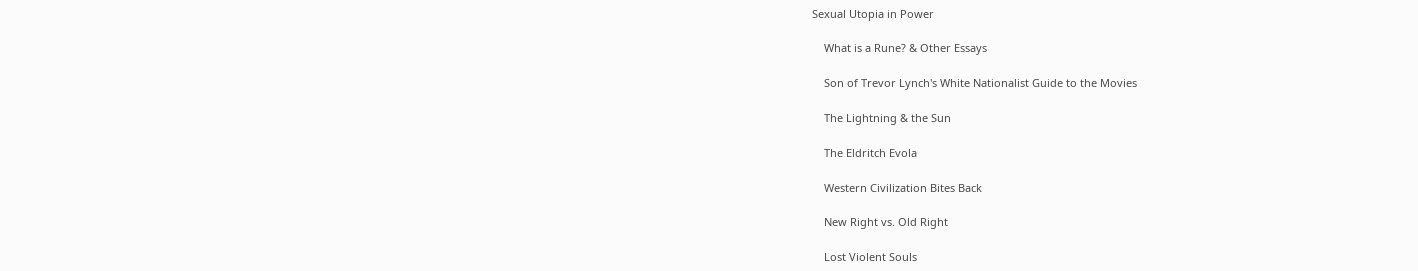Sexual Utopia in Power

    What is a Rune? & Other Essays

    Son of Trevor Lynch's White Nationalist Guide to the Movies

    The Lightning & the Sun

    The Eldritch Evola

    Western Civilization Bites Back

    New Right vs. Old Right

    Lost Violent Souls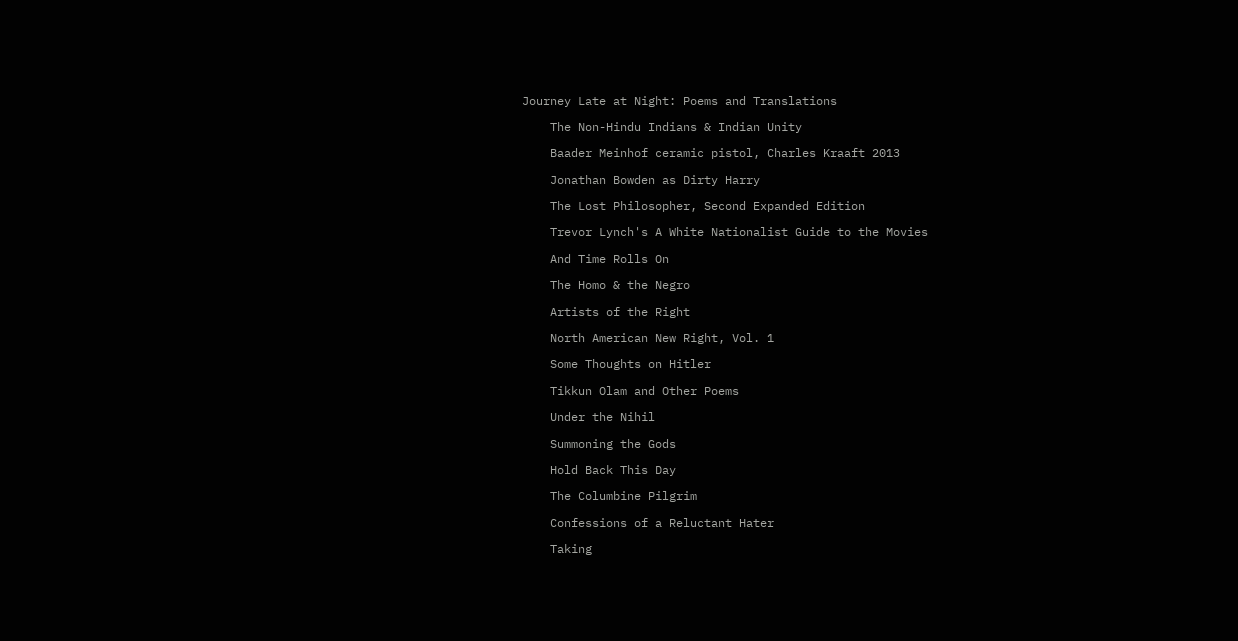Journey Late at Night: Poems and Translations

    The Non-Hindu Indians & Indian Unity

    Baader Meinhof ceramic pistol, Charles Kraaft 2013

    Jonathan Bowden as Dirty Harry

    The Lost Philosopher, Second Expanded Edition

    Trevor Lynch's A White Nationalist Guide to the Movies

    And Time Rolls On

    The Homo & the Negro

    Artists of the Right

    North American New Right, Vol. 1

    Some Thoughts on Hitler

    Tikkun Olam and Other Poems

    Under the Nihil

    Summoning the Gods

    Hold Back This Day

    The Columbine Pilgrim

    Confessions of a Reluctant Hater

    Taking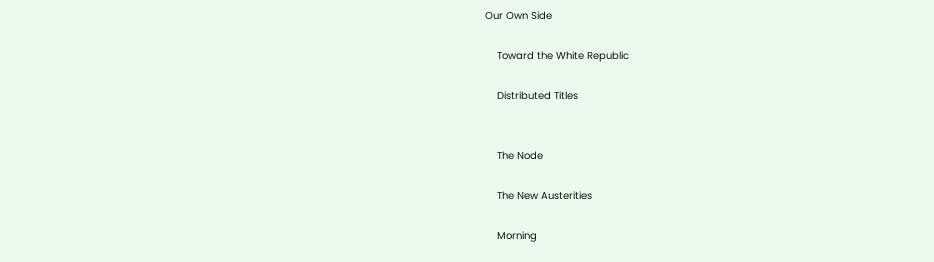Our Own Side

    Toward the White Republic

    Distributed Titles


    The Node

    The New Austerities

    Morning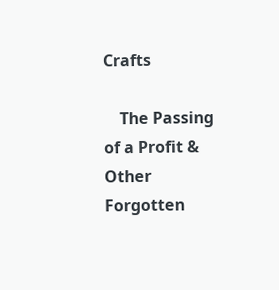Crafts

    The Passing of a Profit & Other Forgotten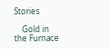Stories

    Gold in the Furnace